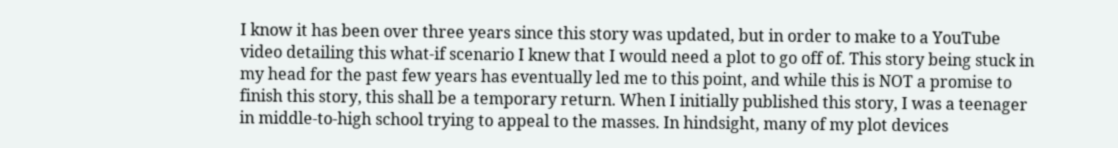I know it has been over three years since this story was updated, but in order to make to a YouTube video detailing this what-if scenario I knew that I would need a plot to go off of. This story being stuck in my head for the past few years has eventually led me to this point, and while this is NOT a promise to finish this story, this shall be a temporary return. When I initially published this story, I was a teenager in middle-to-high school trying to appeal to the masses. In hindsight, many of my plot devices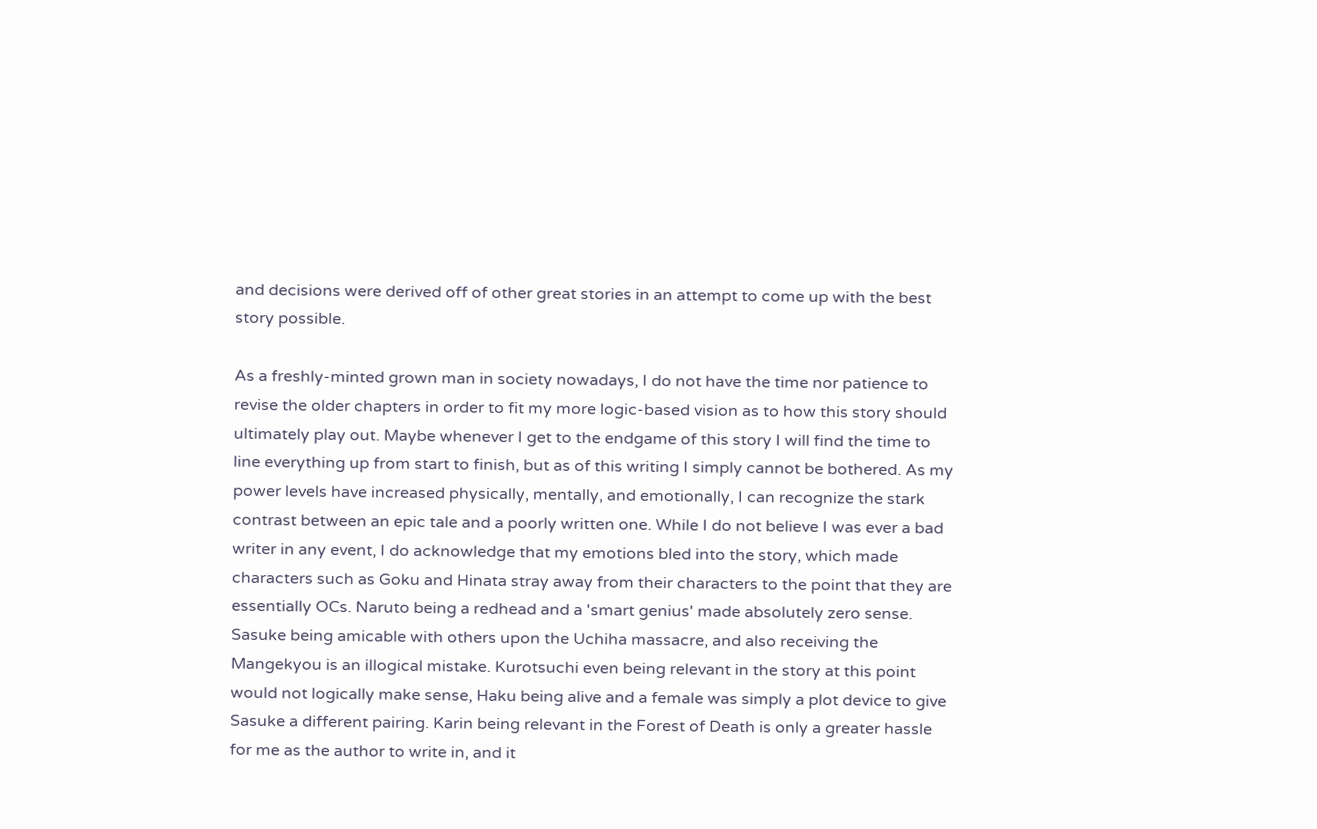and decisions were derived off of other great stories in an attempt to come up with the best story possible.

As a freshly-minted grown man in society nowadays, I do not have the time nor patience to revise the older chapters in order to fit my more logic-based vision as to how this story should ultimately play out. Maybe whenever I get to the endgame of this story I will find the time to line everything up from start to finish, but as of this writing I simply cannot be bothered. As my power levels have increased physically, mentally, and emotionally, I can recognize the stark contrast between an epic tale and a poorly written one. While I do not believe I was ever a bad writer in any event, I do acknowledge that my emotions bled into the story, which made characters such as Goku and Hinata stray away from their characters to the point that they are essentially OCs. Naruto being a redhead and a 'smart genius' made absolutely zero sense. Sasuke being amicable with others upon the Uchiha massacre, and also receiving the Mangekyou is an illogical mistake. Kurotsuchi even being relevant in the story at this point would not logically make sense, Haku being alive and a female was simply a plot device to give Sasuke a different pairing. Karin being relevant in the Forest of Death is only a greater hassle for me as the author to write in, and it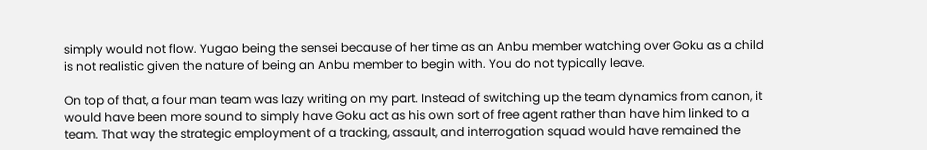simply would not flow. Yugao being the sensei because of her time as an Anbu member watching over Goku as a child is not realistic given the nature of being an Anbu member to begin with. You do not typically leave.

On top of that, a four man team was lazy writing on my part. Instead of switching up the team dynamics from canon, it would have been more sound to simply have Goku act as his own sort of free agent rather than have him linked to a team. That way the strategic employment of a tracking, assault, and interrogation squad would have remained the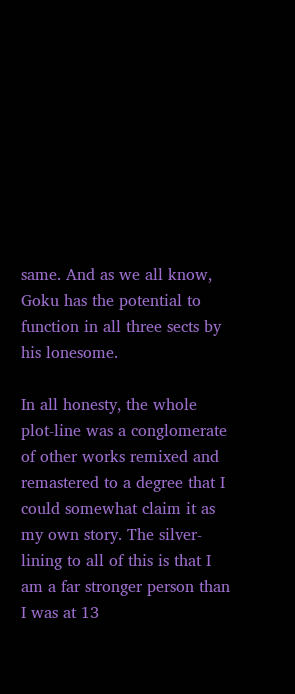same. And as we all know, Goku has the potential to function in all three sects by his lonesome.

In all honesty, the whole plot-line was a conglomerate of other works remixed and remastered to a degree that I could somewhat claim it as my own story. The silver-lining to all of this is that I am a far stronger person than I was at 13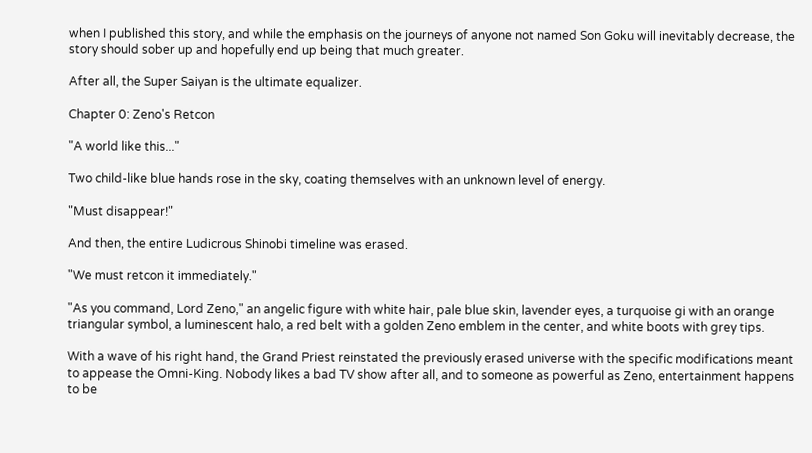when I published this story, and while the emphasis on the journeys of anyone not named Son Goku will inevitably decrease, the story should sober up and hopefully end up being that much greater.

After all, the Super Saiyan is the ultimate equalizer.

Chapter 0: Zeno's Retcon

"A world like this..."

Two child-like blue hands rose in the sky, coating themselves with an unknown level of energy.

"Must disappear!"

And then, the entire Ludicrous Shinobi timeline was erased.

"We must retcon it immediately."

"As you command, Lord Zeno," an angelic figure with white hair, pale blue skin, lavender eyes, a turquoise gi with an orange triangular symbol, a luminescent halo, a red belt with a golden Zeno emblem in the center, and white boots with grey tips.

With a wave of his right hand, the Grand Priest reinstated the previously erased universe with the specific modifications meant to appease the Omni-King. Nobody likes a bad TV show after all, and to someone as powerful as Zeno, entertainment happens to be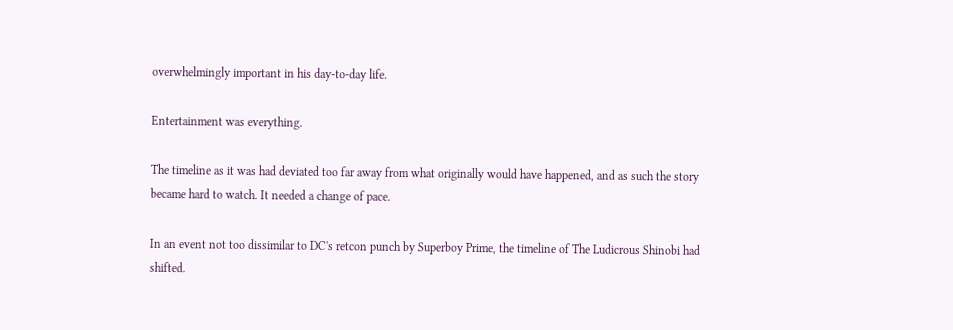overwhelmingly important in his day-to-day life.

Entertainment was everything.

The timeline as it was had deviated too far away from what originally would have happened, and as such the story became hard to watch. It needed a change of pace.

In an event not too dissimilar to DC's retcon punch by Superboy Prime, the timeline of The Ludicrous Shinobi had shifted.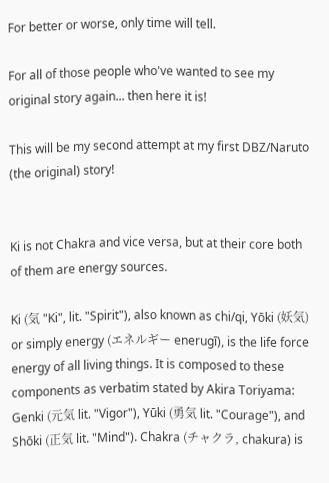For better or worse, only time will tell.

For all of those people who've wanted to see my original story again... then here it is!

This will be my second attempt at my first DBZ/Naruto (the original) story!


Ki is not Chakra and vice versa, but at their core both of them are energy sources.

Ki (気 "Ki", lit. "Spirit"), also known as chi/qi, Yōki (妖気) or simply energy (エネルギー enerugī), is the life force energy of all living things. It is composed to these components as verbatim stated by Akira Toriyama: Genki (元気 lit. "Vigor"), Yūki (勇気 lit. "Courage"), and Shōki (正気 lit. "Mind"). Chakra (チャクラ, chakura) is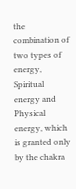the combination of two types of energy, Spiritual energy and Physical energy, which is granted only by the chakra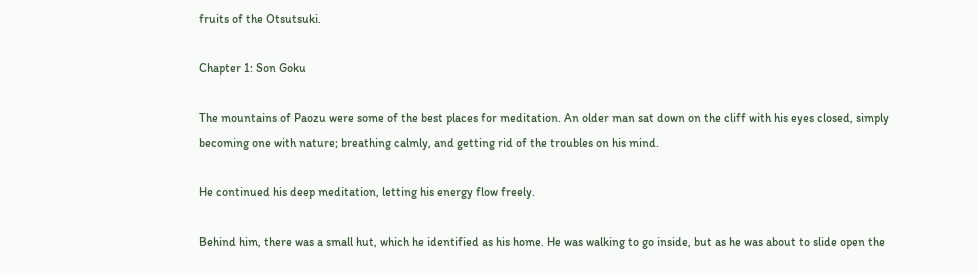fruits of the Otsutsuki.

Chapter 1: Son Goku

The mountains of Paozu were some of the best places for meditation. An older man sat down on the cliff with his eyes closed, simply becoming one with nature; breathing calmly, and getting rid of the troubles on his mind.

He continued his deep meditation, letting his energy flow freely.

Behind him, there was a small hut, which he identified as his home. He was walking to go inside, but as he was about to slide open the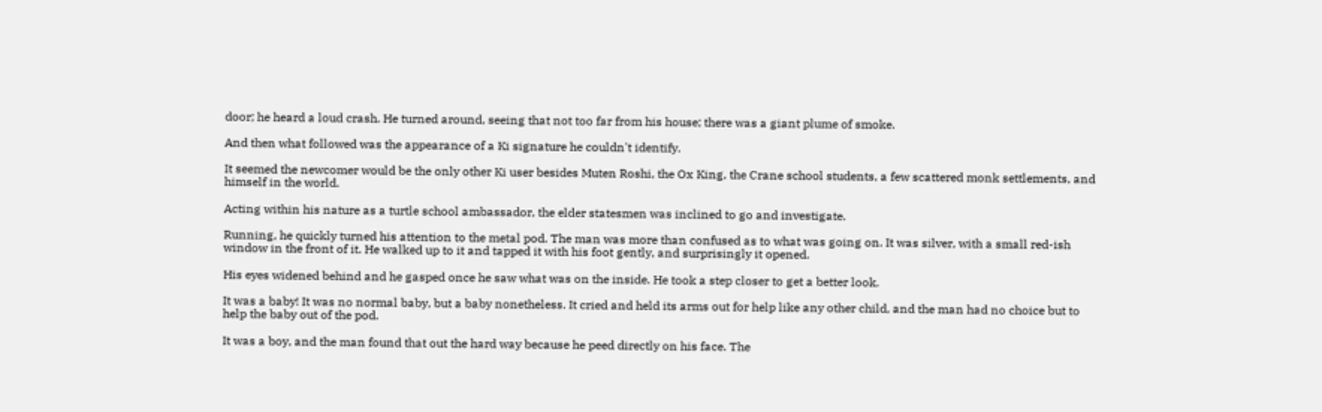door; he heard a loud crash. He turned around, seeing that not too far from his house; there was a giant plume of smoke.

And then what followed was the appearance of a Ki signature he couldn't identify.

It seemed the newcomer would be the only other Ki user besides Muten Roshi, the Ox King, the Crane school students, a few scattered monk settlements, and himself in the world.

Acting within his nature as a turtle school ambassador, the elder statesmen was inclined to go and investigate.

Running, he quickly turned his attention to the metal pod. The man was more than confused as to what was going on. It was silver, with a small red-ish window in the front of it. He walked up to it and tapped it with his foot gently, and surprisingly it opened.

His eyes widened behind and he gasped once he saw what was on the inside. He took a step closer to get a better look.

It was a baby! It was no normal baby, but a baby nonetheless. It cried and held its arms out for help like any other child, and the man had no choice but to help the baby out of the pod.

It was a boy, and the man found that out the hard way because he peed directly on his face. The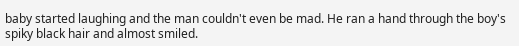baby started laughing and the man couldn't even be mad. He ran a hand through the boy's spiky black hair and almost smiled.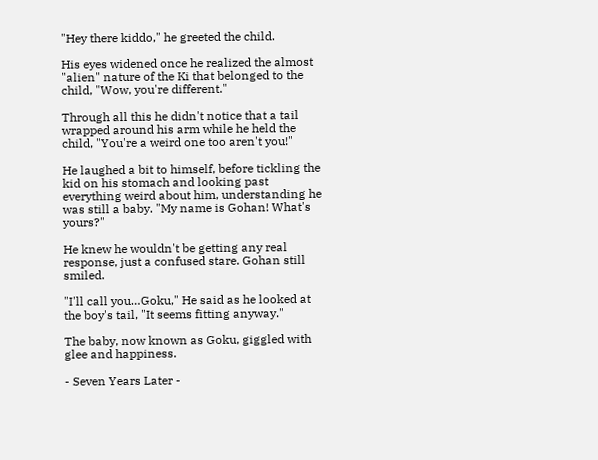"Hey there kiddo," he greeted the child.

His eyes widened once he realized the almost "alien" nature of the Ki that belonged to the child, "Wow, you're different."

Through all this he didn't notice that a tail wrapped around his arm while he held the child, "You're a weird one too aren't you!"

He laughed a bit to himself, before tickling the kid on his stomach and looking past everything weird about him, understanding he was still a baby. "My name is Gohan! What's yours?"

He knew he wouldn't be getting any real response, just a confused stare. Gohan still smiled.

"I'll call you…Goku," He said as he looked at the boy's tail, "It seems fitting anyway."

The baby, now known as Goku, giggled with glee and happiness.

- Seven Years Later -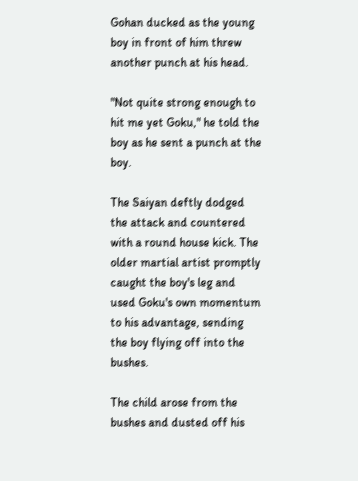Gohan ducked as the young boy in front of him threw another punch at his head.

"Not quite strong enough to hit me yet Goku," he told the boy as he sent a punch at the boy.

The Saiyan deftly dodged the attack and countered with a round house kick. The older martial artist promptly caught the boy's leg and used Goku's own momentum to his advantage, sending the boy flying off into the bushes.

The child arose from the bushes and dusted off his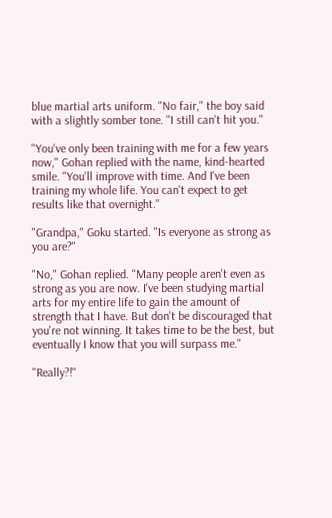blue martial arts uniform. "No fair," the boy said with a slightly somber tone. "I still can't hit you."

"You've only been training with me for a few years now," Gohan replied with the name, kind-hearted smile. "You'll improve with time. And I've been training my whole life. You can't expect to get results like that overnight."

"Grandpa," Goku started. "Is everyone as strong as you are?"

"No," Gohan replied. "Many people aren't even as strong as you are now. I've been studying martial arts for my entire life to gain the amount of strength that I have. But don't be discouraged that you're not winning. It takes time to be the best, but eventually I know that you will surpass me."

"Really?!"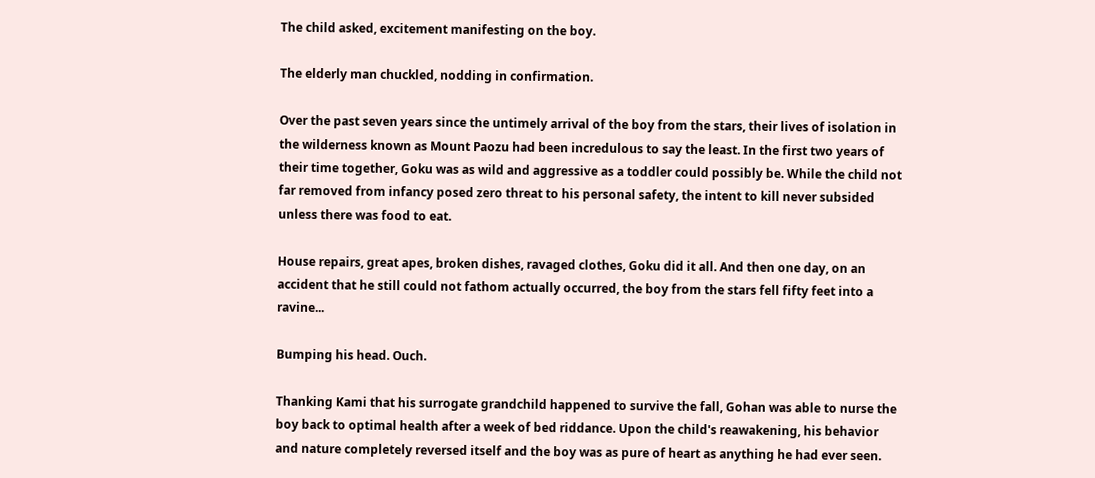The child asked, excitement manifesting on the boy.

The elderly man chuckled, nodding in confirmation.

Over the past seven years since the untimely arrival of the boy from the stars, their lives of isolation in the wilderness known as Mount Paozu had been incredulous to say the least. In the first two years of their time together, Goku was as wild and aggressive as a toddler could possibly be. While the child not far removed from infancy posed zero threat to his personal safety, the intent to kill never subsided unless there was food to eat.

House repairs, great apes, broken dishes, ravaged clothes, Goku did it all. And then one day, on an accident that he still could not fathom actually occurred, the boy from the stars fell fifty feet into a ravine...

Bumping his head. Ouch.

Thanking Kami that his surrogate grandchild happened to survive the fall, Gohan was able to nurse the boy back to optimal health after a week of bed riddance. Upon the child's reawakening, his behavior and nature completely reversed itself and the boy was as pure of heart as anything he had ever seen.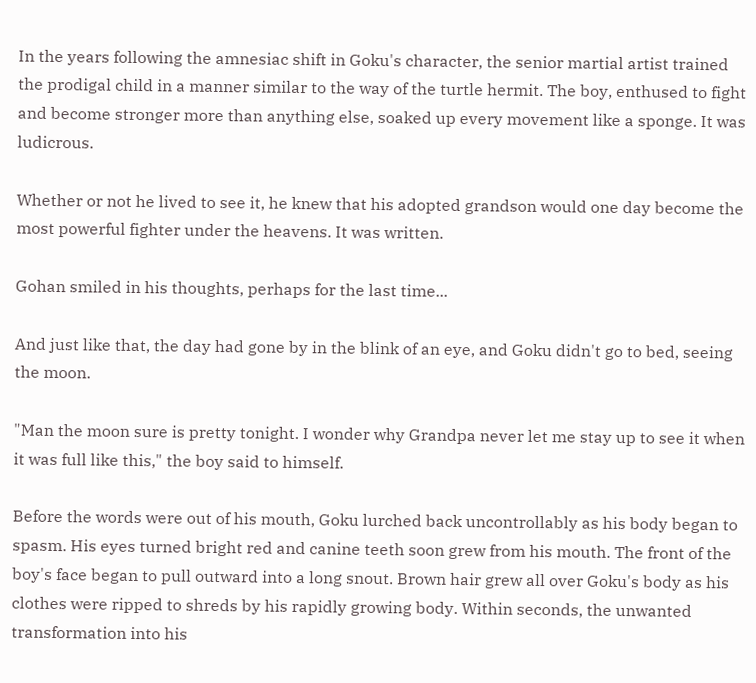In the years following the amnesiac shift in Goku's character, the senior martial artist trained the prodigal child in a manner similar to the way of the turtle hermit. The boy, enthused to fight and become stronger more than anything else, soaked up every movement like a sponge. It was ludicrous.

Whether or not he lived to see it, he knew that his adopted grandson would one day become the most powerful fighter under the heavens. It was written.

Gohan smiled in his thoughts, perhaps for the last time...

And just like that, the day had gone by in the blink of an eye, and Goku didn't go to bed, seeing the moon.

"Man the moon sure is pretty tonight. I wonder why Grandpa never let me stay up to see it when it was full like this," the boy said to himself.

Before the words were out of his mouth, Goku lurched back uncontrollably as his body began to spasm. His eyes turned bright red and canine teeth soon grew from his mouth. The front of the boy's face began to pull outward into a long snout. Brown hair grew all over Goku's body as his clothes were ripped to shreds by his rapidly growing body. Within seconds, the unwanted transformation into his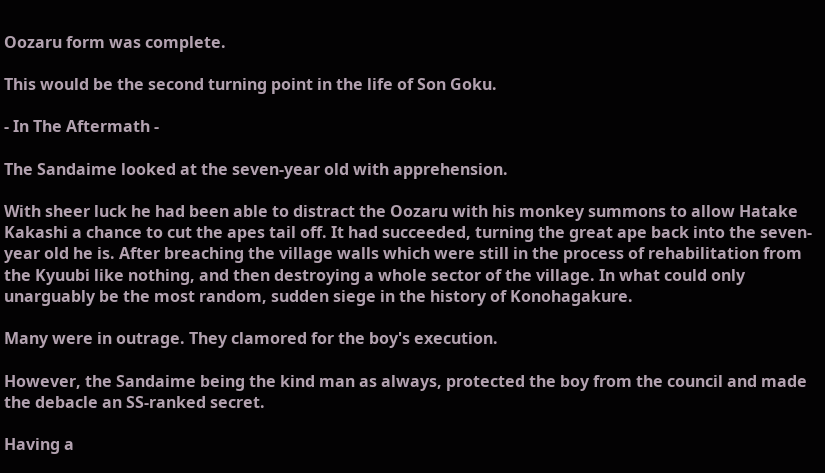Oozaru form was complete.

This would be the second turning point in the life of Son Goku.

- In The Aftermath -

The Sandaime looked at the seven-year old with apprehension.

With sheer luck he had been able to distract the Oozaru with his monkey summons to allow Hatake Kakashi a chance to cut the apes tail off. It had succeeded, turning the great ape back into the seven-year old he is. After breaching the village walls which were still in the process of rehabilitation from the Kyuubi like nothing, and then destroying a whole sector of the village. In what could only unarguably be the most random, sudden siege in the history of Konohagakure.

Many were in outrage. They clamored for the boy's execution.

However, the Sandaime being the kind man as always, protected the boy from the council and made the debacle an SS-ranked secret.

Having a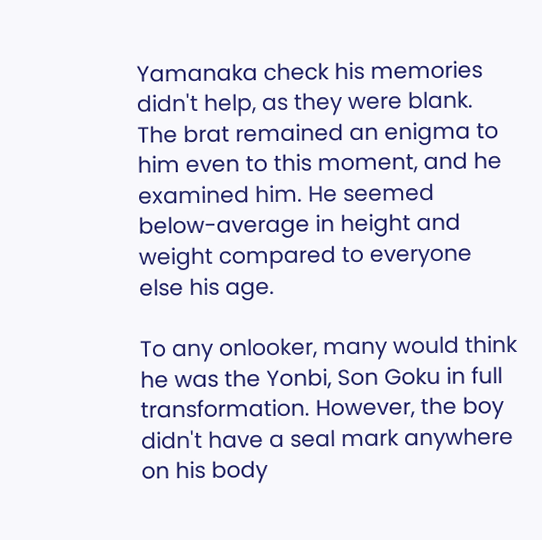Yamanaka check his memories didn't help, as they were blank. The brat remained an enigma to him even to this moment, and he examined him. He seemed below-average in height and weight compared to everyone else his age.

To any onlooker, many would think he was the Yonbi, Son Goku in full transformation. However, the boy didn't have a seal mark anywhere on his body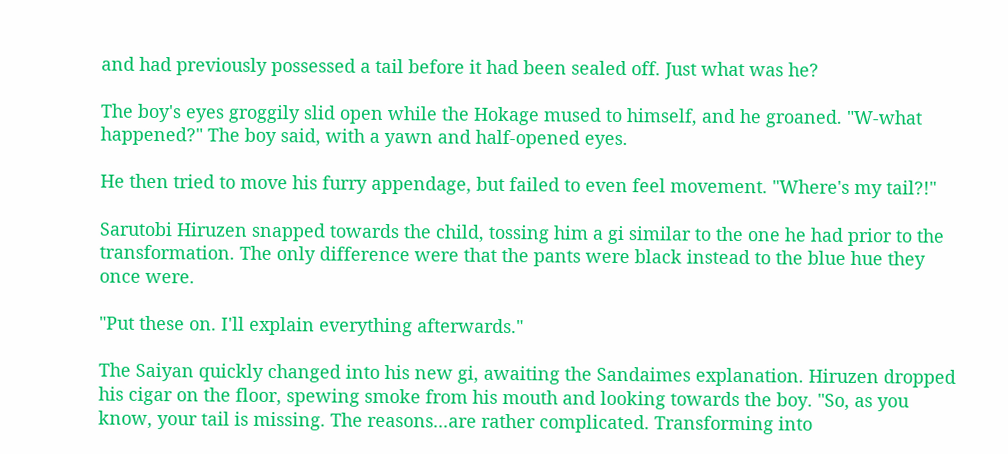and had previously possessed a tail before it had been sealed off. Just what was he?

The boy's eyes groggily slid open while the Hokage mused to himself, and he groaned. "W-what happened?" The boy said, with a yawn and half-opened eyes.

He then tried to move his furry appendage, but failed to even feel movement. "Where's my tail?!"

Sarutobi Hiruzen snapped towards the child, tossing him a gi similar to the one he had prior to the transformation. The only difference were that the pants were black instead to the blue hue they once were.

"Put these on. I'll explain everything afterwards."

The Saiyan quickly changed into his new gi, awaiting the Sandaimes explanation. Hiruzen dropped his cigar on the floor, spewing smoke from his mouth and looking towards the boy. "So, as you know, your tail is missing. The reasons...are rather complicated. Transforming into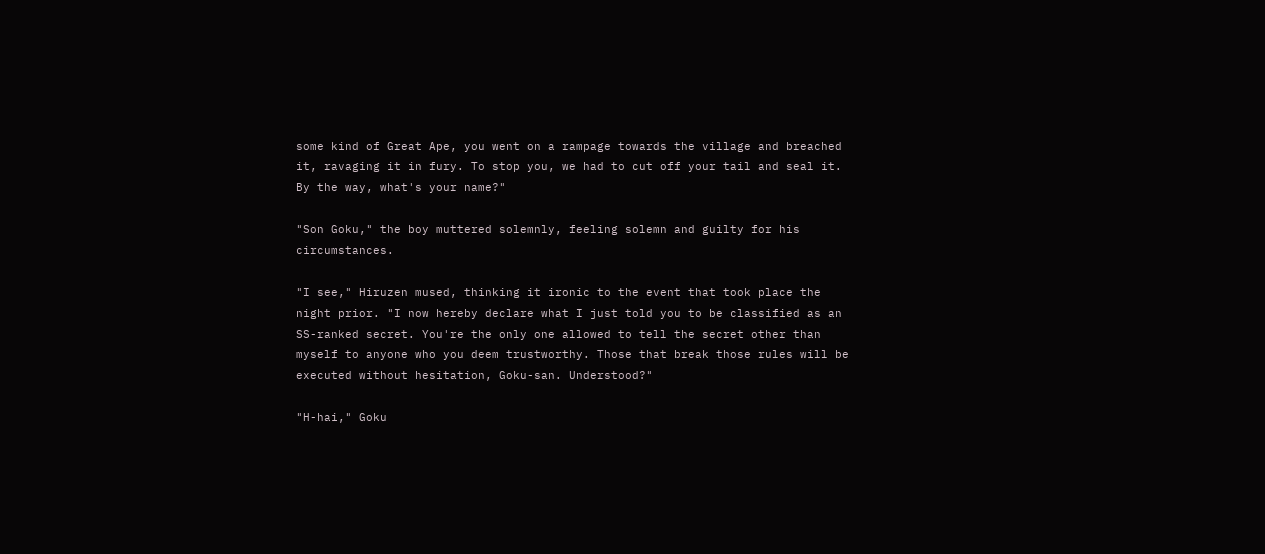some kind of Great Ape, you went on a rampage towards the village and breached it, ravaging it in fury. To stop you, we had to cut off your tail and seal it. By the way, what's your name?"

"Son Goku," the boy muttered solemnly, feeling solemn and guilty for his circumstances.

"I see," Hiruzen mused, thinking it ironic to the event that took place the night prior. "I now hereby declare what I just told you to be classified as an SS-ranked secret. You're the only one allowed to tell the secret other than myself to anyone who you deem trustworthy. Those that break those rules will be executed without hesitation, Goku-san. Understood?"

"H-hai," Goku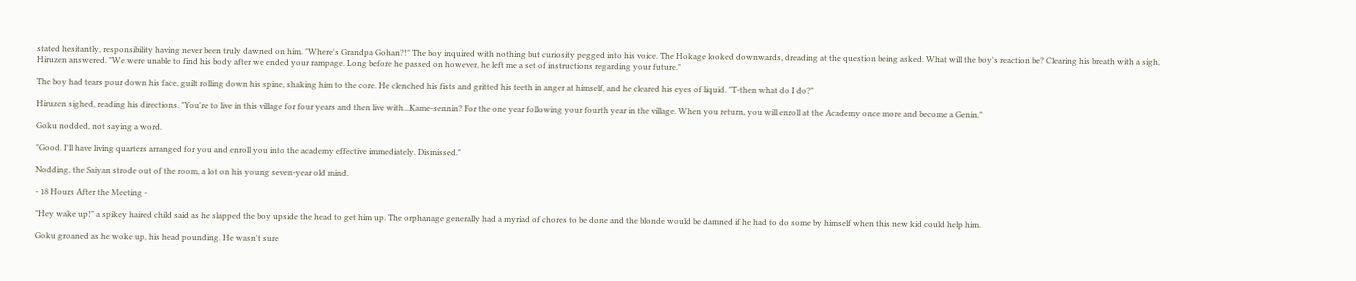stated hesitantly, responsibility having never been truly dawned on him. "Where's Grandpa Gohan?!" The boy inquired with nothing but curiosity pegged into his voice. The Hokage looked downwards, dreading at the question being asked. What will the boy's reaction be? Clearing his breath with a sigh, Hiruzen answered. "We were unable to find his body after we ended your rampage. Long before he passed on however, he left me a set of instructions regarding your future."

The boy had tears pour down his face, guilt rolling down his spine, shaking him to the core. He clenched his fists and gritted his teeth in anger at himself, and he cleared his eyes of liquid. "T-then what do I do?"

Hiruzen sighed, reading his directions. "You're to live in this village for four years and then live with...Kame-sennin? For the one year following your fourth year in the village. When you return, you will enroll at the Academy once more and become a Genin."

Goku nodded, not saying a word.

"Good. I'll have living quarters arranged for you and enroll you into the academy effective immediately. Dismissed."

Nodding, the Saiyan strode out of the room, a lot on his young seven-year old mind.

- 18 Hours After the Meeting -

"Hey wake up!" a spikey haired child said as he slapped the boy upside the head to get him up. The orphanage generally had a myriad of chores to be done and the blonde would be damned if he had to do some by himself when this new kid could help him.

Goku groaned as he woke up, his head pounding. He wasn't sure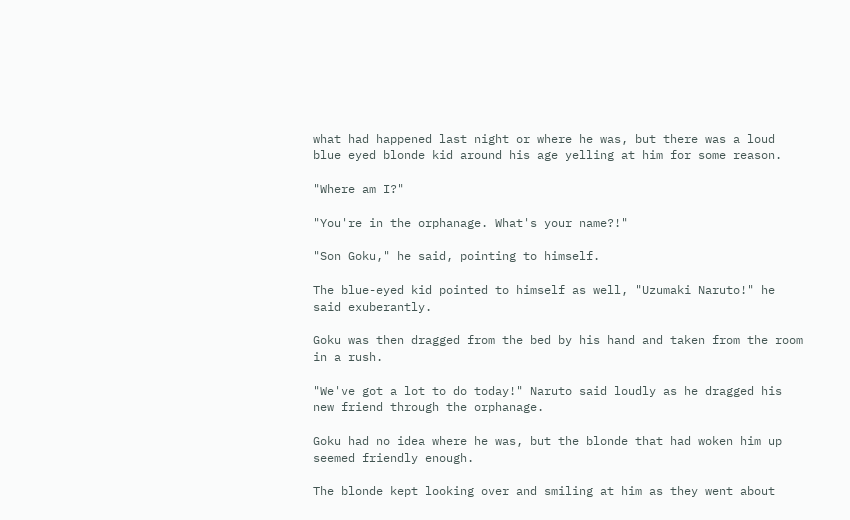what had happened last night or where he was, but there was a loud blue eyed blonde kid around his age yelling at him for some reason.

"Where am I?"

"You're in the orphanage. What's your name?!"

"Son Goku," he said, pointing to himself.

The blue-eyed kid pointed to himself as well, "Uzumaki Naruto!" he said exuberantly.

Goku was then dragged from the bed by his hand and taken from the room in a rush.

"We've got a lot to do today!" Naruto said loudly as he dragged his new friend through the orphanage.

Goku had no idea where he was, but the blonde that had woken him up seemed friendly enough.

The blonde kept looking over and smiling at him as they went about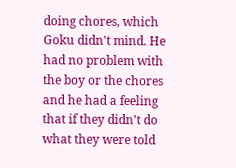doing chores, which Goku didn't mind. He had no problem with the boy or the chores and he had a feeling that if they didn't do what they were told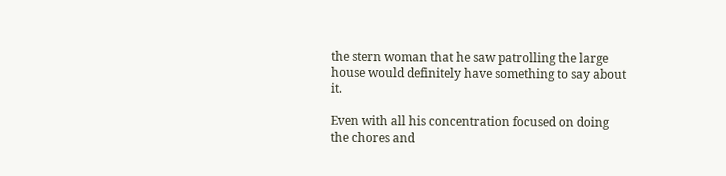the stern woman that he saw patrolling the large house would definitely have something to say about it.

Even with all his concentration focused on doing the chores and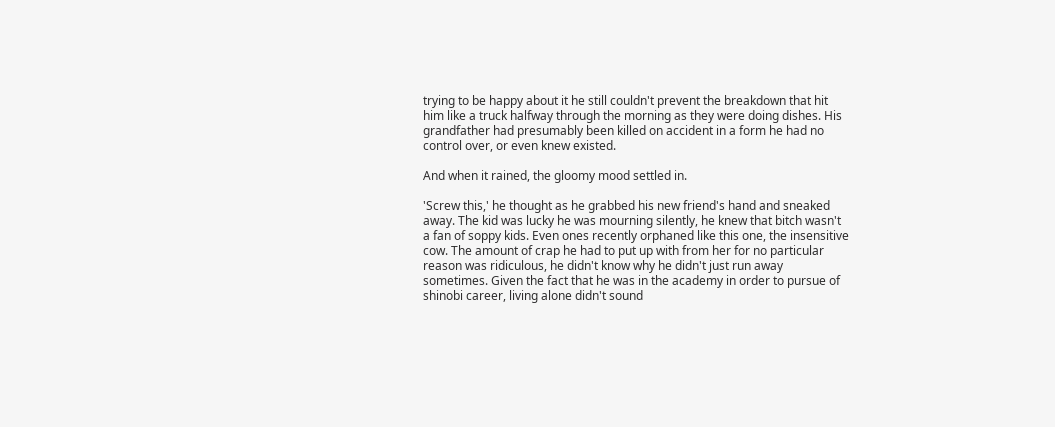trying to be happy about it he still couldn't prevent the breakdown that hit him like a truck halfway through the morning as they were doing dishes. His grandfather had presumably been killed on accident in a form he had no control over, or even knew existed.

And when it rained, the gloomy mood settled in.

'Screw this,' he thought as he grabbed his new friend's hand and sneaked away. The kid was lucky he was mourning silently, he knew that bitch wasn't a fan of soppy kids. Even ones recently orphaned like this one, the insensitive cow. The amount of crap he had to put up with from her for no particular reason was ridiculous, he didn't know why he didn't just run away sometimes. Given the fact that he was in the academy in order to pursue of shinobi career, living alone didn't sound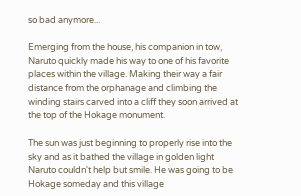so bad anymore...

Emerging from the house, his companion in tow, Naruto quickly made his way to one of his favorite places within the village. Making their way a fair distance from the orphanage and climbing the winding stairs carved into a cliff they soon arrived at the top of the Hokage monument.

The sun was just beginning to properly rise into the sky and as it bathed the village in golden light Naruto couldn't help but smile. He was going to be Hokage someday and this village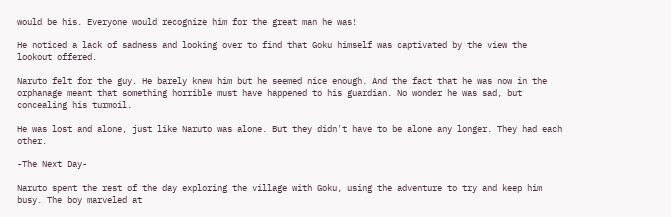would be his. Everyone would recognize him for the great man he was!

He noticed a lack of sadness and looking over to find that Goku himself was captivated by the view the lookout offered.

Naruto felt for the guy. He barely knew him but he seemed nice enough. And the fact that he was now in the orphanage meant that something horrible must have happened to his guardian. No wonder he was sad, but concealing his turmoil.

He was lost and alone, just like Naruto was alone. But they didn't have to be alone any longer. They had each other.

-The Next Day-

Naruto spent the rest of the day exploring the village with Goku, using the adventure to try and keep him busy. The boy marveled at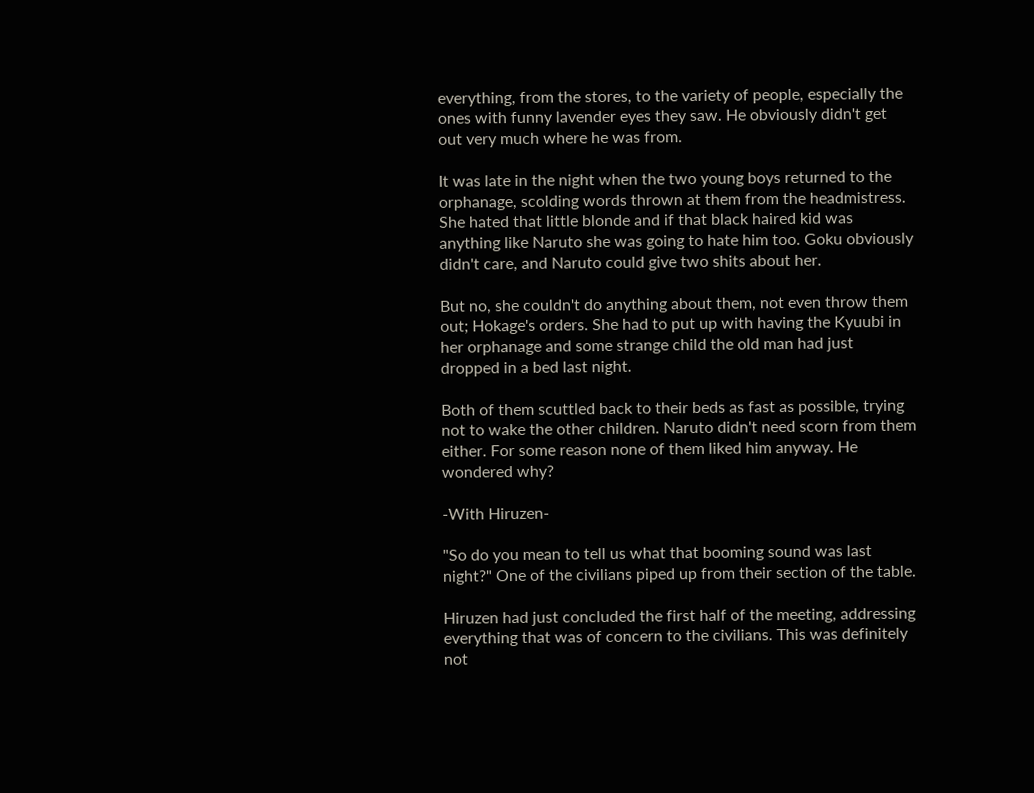everything, from the stores, to the variety of people, especially the ones with funny lavender eyes they saw. He obviously didn't get out very much where he was from.

It was late in the night when the two young boys returned to the orphanage, scolding words thrown at them from the headmistress. She hated that little blonde and if that black haired kid was anything like Naruto she was going to hate him too. Goku obviously didn't care, and Naruto could give two shits about her.

But no, she couldn't do anything about them, not even throw them out; Hokage's orders. She had to put up with having the Kyuubi in her orphanage and some strange child the old man had just dropped in a bed last night.

Both of them scuttled back to their beds as fast as possible, trying not to wake the other children. Naruto didn't need scorn from them either. For some reason none of them liked him anyway. He wondered why?

-With Hiruzen-

"So do you mean to tell us what that booming sound was last night?" One of the civilians piped up from their section of the table.

Hiruzen had just concluded the first half of the meeting, addressing everything that was of concern to the civilians. This was definitely not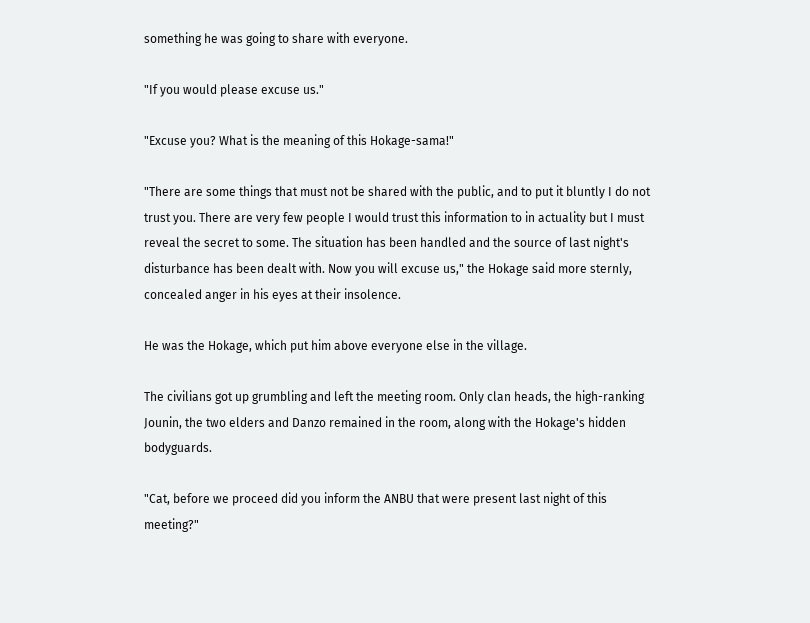something he was going to share with everyone.

"If you would please excuse us."

"Excuse you? What is the meaning of this Hokage-sama!"

"There are some things that must not be shared with the public, and to put it bluntly I do not trust you. There are very few people I would trust this information to in actuality but I must reveal the secret to some. The situation has been handled and the source of last night's disturbance has been dealt with. Now you will excuse us," the Hokage said more sternly, concealed anger in his eyes at their insolence.

He was the Hokage, which put him above everyone else in the village.

The civilians got up grumbling and left the meeting room. Only clan heads, the high-ranking Jounin, the two elders and Danzo remained in the room, along with the Hokage's hidden bodyguards.

"Cat, before we proceed did you inform the ANBU that were present last night of this meeting?"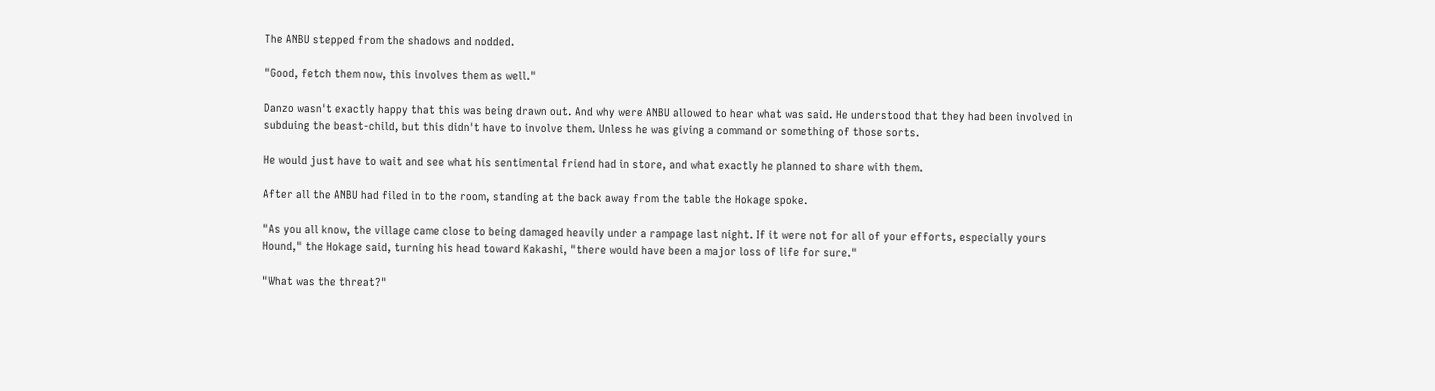The ANBU stepped from the shadows and nodded.

"Good, fetch them now, this involves them as well."

Danzo wasn't exactly happy that this was being drawn out. And why were ANBU allowed to hear what was said. He understood that they had been involved in subduing the beast-child, but this didn't have to involve them. Unless he was giving a command or something of those sorts.

He would just have to wait and see what his sentimental friend had in store, and what exactly he planned to share with them.

After all the ANBU had filed in to the room, standing at the back away from the table the Hokage spoke.

"As you all know, the village came close to being damaged heavily under a rampage last night. If it were not for all of your efforts, especially yours Hound," the Hokage said, turning his head toward Kakashi, "there would have been a major loss of life for sure."

"What was the threat?"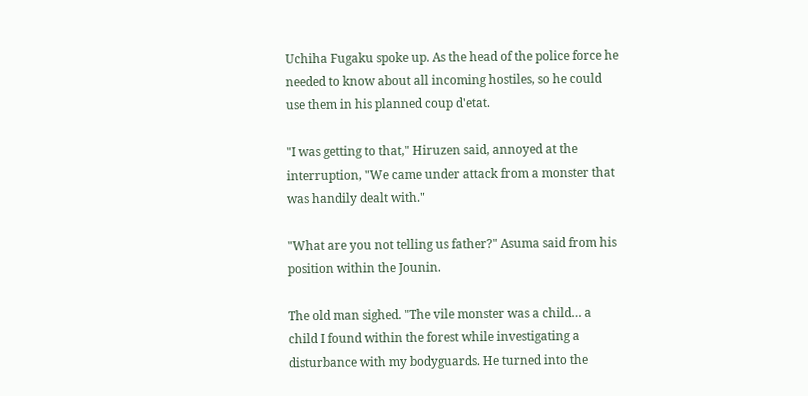Uchiha Fugaku spoke up. As the head of the police force he needed to know about all incoming hostiles, so he could use them in his planned coup d'etat.

"I was getting to that," Hiruzen said, annoyed at the interruption, "We came under attack from a monster that was handily dealt with."

"What are you not telling us father?" Asuma said from his position within the Jounin.

The old man sighed. "The vile monster was a child… a child I found within the forest while investigating a disturbance with my bodyguards. He turned into the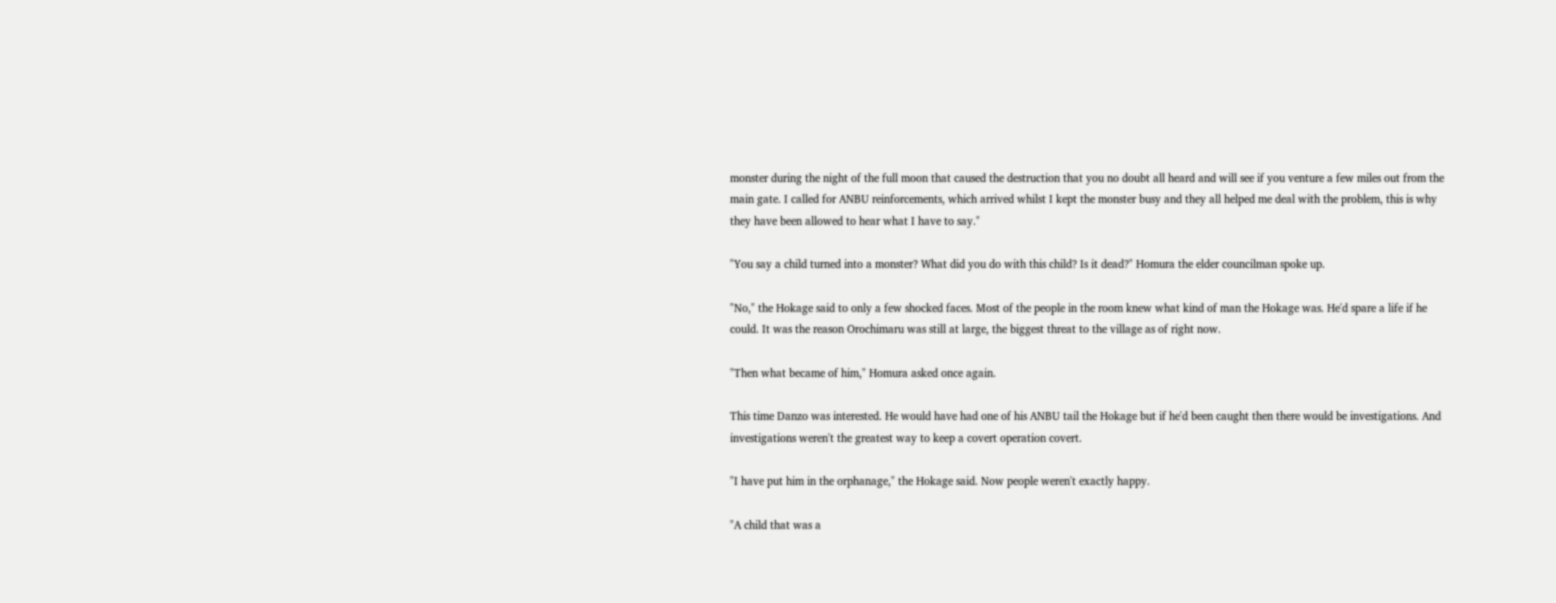monster during the night of the full moon that caused the destruction that you no doubt all heard and will see if you venture a few miles out from the main gate. I called for ANBU reinforcements, which arrived whilst I kept the monster busy and they all helped me deal with the problem, this is why they have been allowed to hear what I have to say."

"You say a child turned into a monster? What did you do with this child? Is it dead?" Homura the elder councilman spoke up.

"No," the Hokage said to only a few shocked faces. Most of the people in the room knew what kind of man the Hokage was. He'd spare a life if he could. It was the reason Orochimaru was still at large, the biggest threat to the village as of right now.

"Then what became of him," Homura asked once again.

This time Danzo was interested. He would have had one of his ANBU tail the Hokage but if he'd been caught then there would be investigations. And investigations weren't the greatest way to keep a covert operation covert.

"I have put him in the orphanage," the Hokage said. Now people weren't exactly happy.

"A child that was a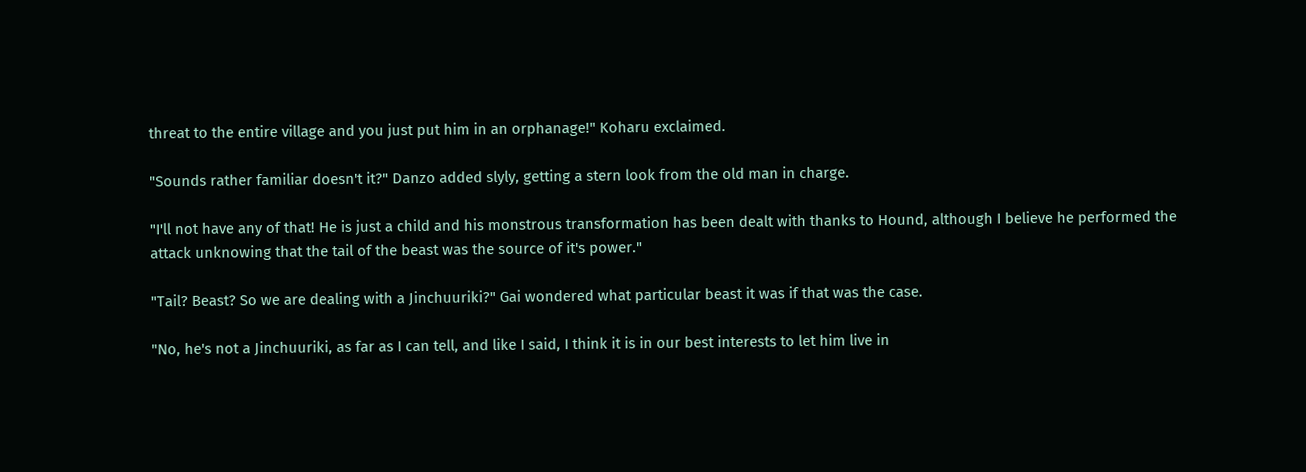threat to the entire village and you just put him in an orphanage!" Koharu exclaimed.

"Sounds rather familiar doesn't it?" Danzo added slyly, getting a stern look from the old man in charge.

"I'll not have any of that! He is just a child and his monstrous transformation has been dealt with thanks to Hound, although I believe he performed the attack unknowing that the tail of the beast was the source of it's power."

"Tail? Beast? So we are dealing with a Jinchuuriki?" Gai wondered what particular beast it was if that was the case.

"No, he's not a Jinchuuriki, as far as I can tell, and like I said, I think it is in our best interests to let him live in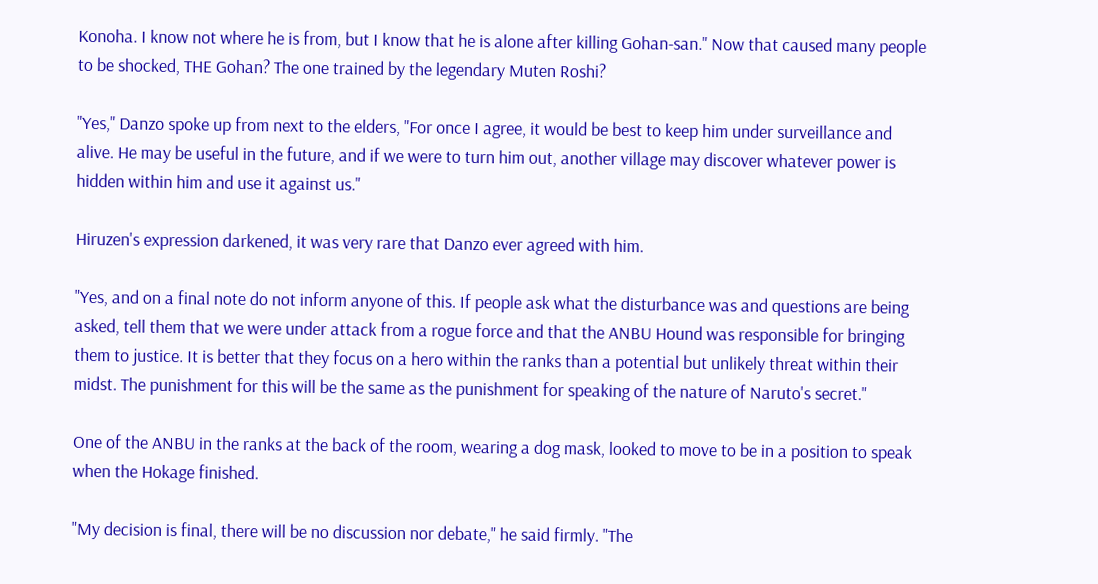Konoha. I know not where he is from, but I know that he is alone after killing Gohan-san." Now that caused many people to be shocked, THE Gohan? The one trained by the legendary Muten Roshi?

"Yes," Danzo spoke up from next to the elders, "For once I agree, it would be best to keep him under surveillance and alive. He may be useful in the future, and if we were to turn him out, another village may discover whatever power is hidden within him and use it against us."

Hiruzen's expression darkened, it was very rare that Danzo ever agreed with him.

"Yes, and on a final note do not inform anyone of this. If people ask what the disturbance was and questions are being asked, tell them that we were under attack from a rogue force and that the ANBU Hound was responsible for bringing them to justice. It is better that they focus on a hero within the ranks than a potential but unlikely threat within their midst. The punishment for this will be the same as the punishment for speaking of the nature of Naruto's secret."

One of the ANBU in the ranks at the back of the room, wearing a dog mask, looked to move to be in a position to speak when the Hokage finished.

"My decision is final, there will be no discussion nor debate," he said firmly. "The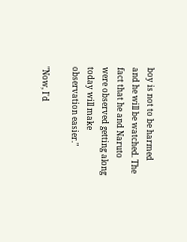boy is not to be harmed and he will be watched. The fact that he and Naruto were observed getting along today will make observation easier."

"Now, I'd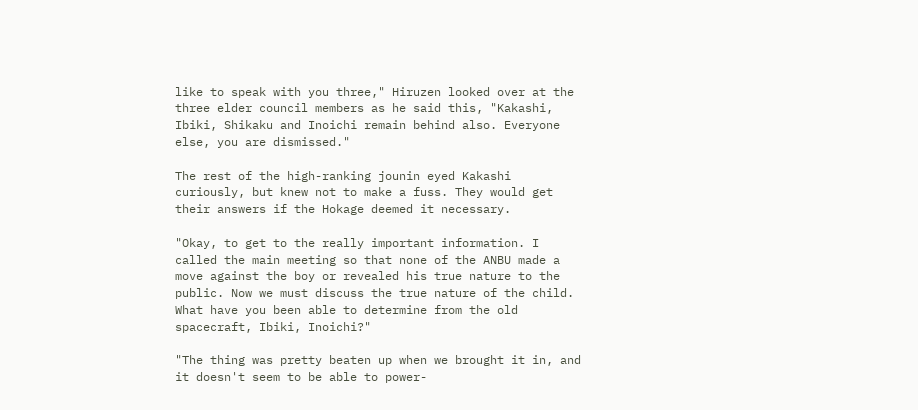like to speak with you three," Hiruzen looked over at the three elder council members as he said this, "Kakashi, Ibiki, Shikaku and Inoichi remain behind also. Everyone else, you are dismissed."

The rest of the high-ranking jounin eyed Kakashi curiously, but knew not to make a fuss. They would get their answers if the Hokage deemed it necessary.

"Okay, to get to the really important information. I called the main meeting so that none of the ANBU made a move against the boy or revealed his true nature to the public. Now we must discuss the true nature of the child. What have you been able to determine from the old spacecraft, Ibiki, Inoichi?"

"The thing was pretty beaten up when we brought it in, and it doesn't seem to be able to power-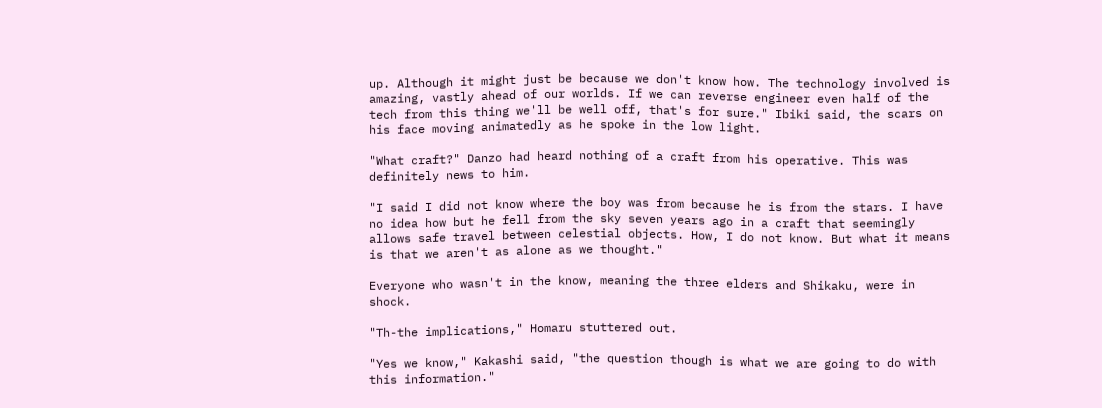up. Although it might just be because we don't know how. The technology involved is amazing, vastly ahead of our worlds. If we can reverse engineer even half of the tech from this thing we'll be well off, that's for sure." Ibiki said, the scars on his face moving animatedly as he spoke in the low light.

"What craft?" Danzo had heard nothing of a craft from his operative. This was definitely news to him.

"I said I did not know where the boy was from because he is from the stars. I have no idea how but he fell from the sky seven years ago in a craft that seemingly allows safe travel between celestial objects. How, I do not know. But what it means is that we aren't as alone as we thought."

Everyone who wasn't in the know, meaning the three elders and Shikaku, were in shock.

"Th-the implications," Homaru stuttered out.

"Yes we know," Kakashi said, "the question though is what we are going to do with this information."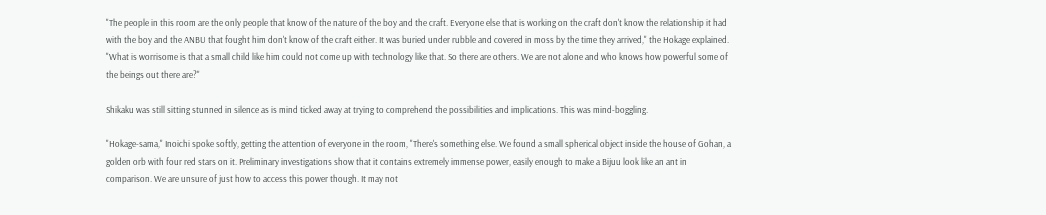"The people in this room are the only people that know of the nature of the boy and the craft. Everyone else that is working on the craft don't know the relationship it had with the boy and the ANBU that fought him don't know of the craft either. It was buried under rubble and covered in moss by the time they arrived," the Hokage explained. "What is worrisome is that a small child like him could not come up with technology like that. So there are others. We are not alone and who knows how powerful some of the beings out there are?"

Shikaku was still sitting stunned in silence as is mind ticked away at trying to comprehend the possibilities and implications. This was mind-boggling.

"Hokage-sama," Inoichi spoke softly, getting the attention of everyone in the room, "There's something else. We found a small spherical object inside the house of Gohan, a golden orb with four red stars on it. Preliminary investigations show that it contains extremely immense power, easily enough to make a Bijuu look like an ant in comparison. We are unsure of just how to access this power though. It may not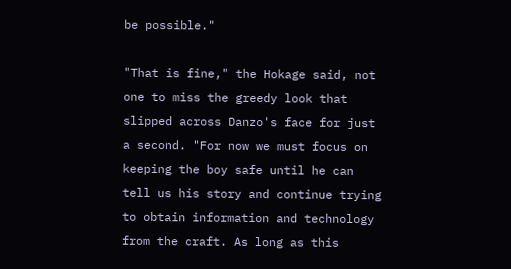be possible."

"That is fine," the Hokage said, not one to miss the greedy look that slipped across Danzo's face for just a second. "For now we must focus on keeping the boy safe until he can tell us his story and continue trying to obtain information and technology from the craft. As long as this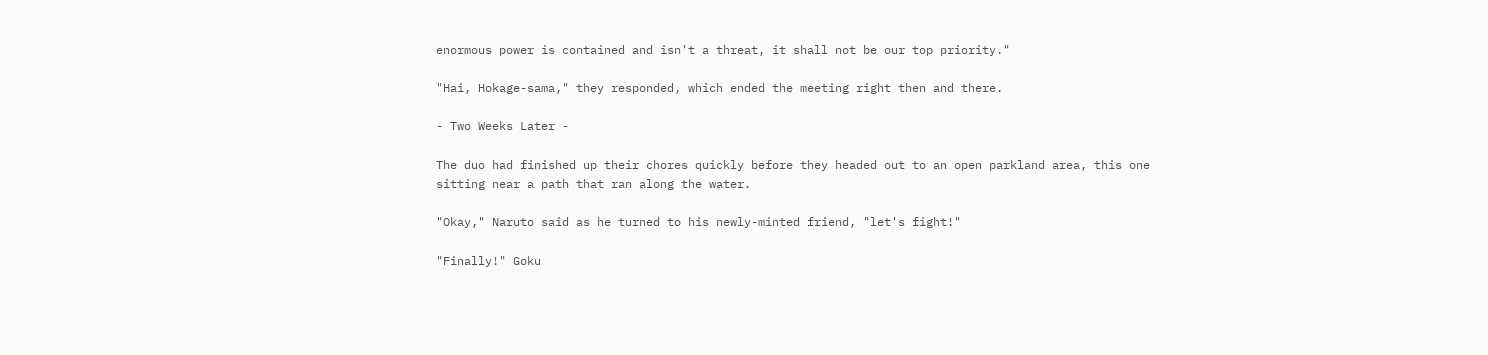enormous power is contained and isn't a threat, it shall not be our top priority."

"Hai, Hokage-sama," they responded, which ended the meeting right then and there.

- Two Weeks Later -

The duo had finished up their chores quickly before they headed out to an open parkland area, this one sitting near a path that ran along the water.

"Okay," Naruto said as he turned to his newly-minted friend, "let's fight!"

"Finally!" Goku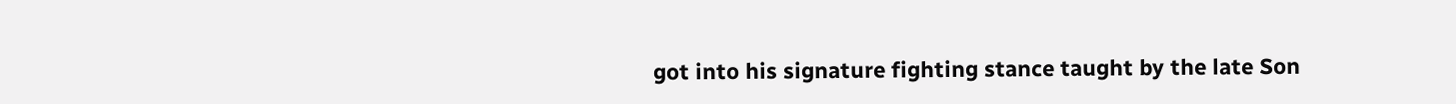got into his signature fighting stance taught by the late Son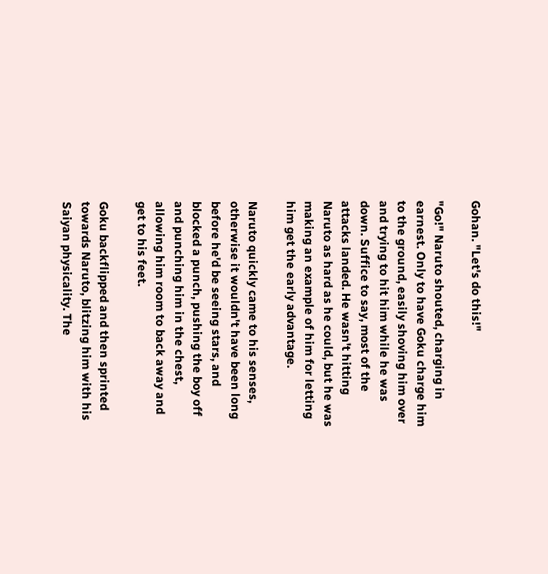Gohan. "Let's do this!"

"Go!" Naruto shouted, charging in earnest. Only to have Goku charge him to the ground, easily shoving him over and trying to hit him while he was down. Suffice to say, most of the attacks landed. He wasn't hitting Naruto as hard as he could, but he was making an example of him for letting him get the early advantage.

Naruto quickly came to his senses, otherwise it wouldn't have been long before he'd be seeing stars, and blocked a punch, pushing the boy off and punching him in the chest, allowing him room to back away and get to his feet.

Goku backflipped and then sprinted towards Naruto, blitzing him with his Saiyan physicality. The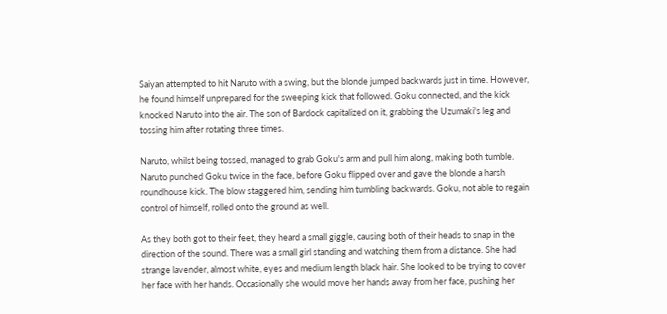Saiyan attempted to hit Naruto with a swing, but the blonde jumped backwards just in time. However, he found himself unprepared for the sweeping kick that followed. Goku connected, and the kick knocked Naruto into the air. The son of Bardock capitalized on it, grabbing the Uzumaki's leg and tossing him after rotating three times.

Naruto, whilst being tossed, managed to grab Goku's arm and pull him along, making both tumble. Naruto punched Goku twice in the face, before Goku flipped over and gave the blonde a harsh roundhouse kick. The blow staggered him, sending him tumbling backwards. Goku, not able to regain control of himself, rolled onto the ground as well.

As they both got to their feet, they heard a small giggle, causing both of their heads to snap in the direction of the sound. There was a small girl standing and watching them from a distance. She had strange lavender, almost white, eyes and medium length black hair. She looked to be trying to cover her face with her hands. Occasionally she would move her hands away from her face, pushing her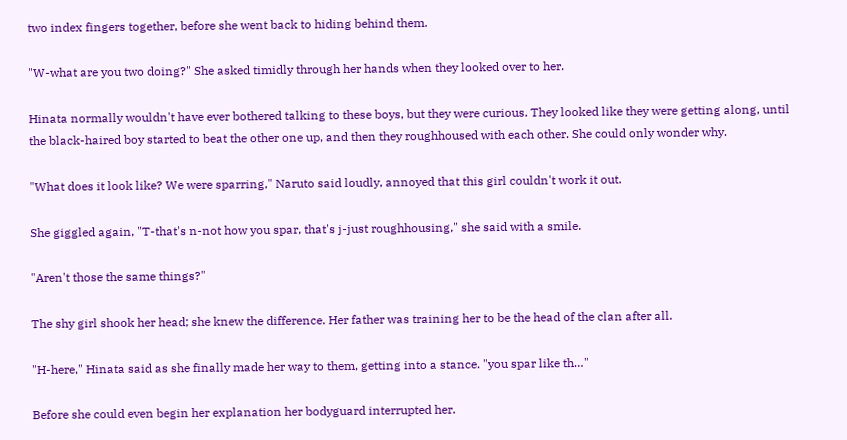two index fingers together, before she went back to hiding behind them.

"W-what are you two doing?" She asked timidly through her hands when they looked over to her.

Hinata normally wouldn't have ever bothered talking to these boys, but they were curious. They looked like they were getting along, until the black-haired boy started to beat the other one up, and then they roughhoused with each other. She could only wonder why.

"What does it look like? We were sparring," Naruto said loudly, annoyed that this girl couldn't work it out.

She giggled again, "T-that's n-not how you spar, that's j-just roughhousing," she said with a smile.

"Aren't those the same things?"

The shy girl shook her head; she knew the difference. Her father was training her to be the head of the clan after all.

"H-here," Hinata said as she finally made her way to them, getting into a stance. "you spar like th…"

Before she could even begin her explanation her bodyguard interrupted her.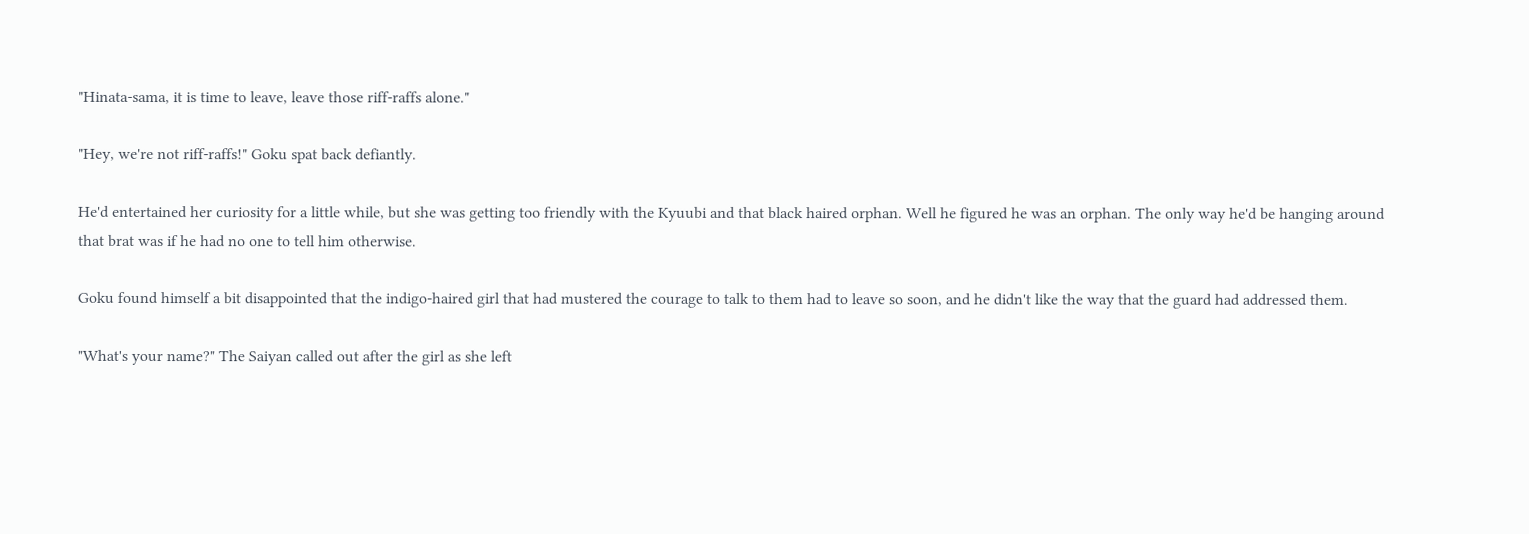"Hinata-sama, it is time to leave, leave those riff-raffs alone."

"Hey, we're not riff-raffs!" Goku spat back defiantly.

He'd entertained her curiosity for a little while, but she was getting too friendly with the Kyuubi and that black haired orphan. Well he figured he was an orphan. The only way he'd be hanging around that brat was if he had no one to tell him otherwise.

Goku found himself a bit disappointed that the indigo-haired girl that had mustered the courage to talk to them had to leave so soon, and he didn't like the way that the guard had addressed them.

"What's your name?" The Saiyan called out after the girl as she left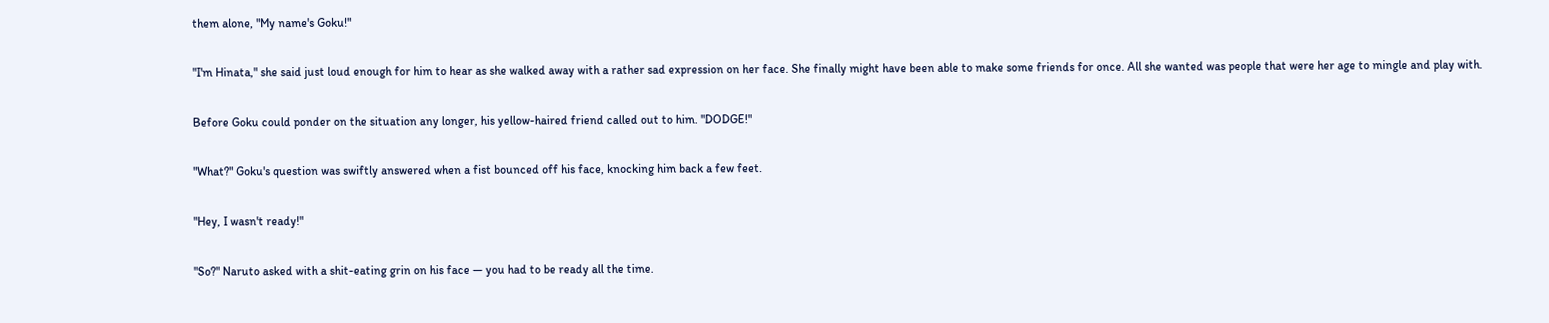them alone, "My name's Goku!"

"I'm Hinata," she said just loud enough for him to hear as she walked away with a rather sad expression on her face. She finally might have been able to make some friends for once. All she wanted was people that were her age to mingle and play with.

Before Goku could ponder on the situation any longer, his yellow-haired friend called out to him. "DODGE!"

"What?" Goku's question was swiftly answered when a fist bounced off his face, knocking him back a few feet.

"Hey, I wasn't ready!"

"So?" Naruto asked with a shit-eating grin on his face — you had to be ready all the time.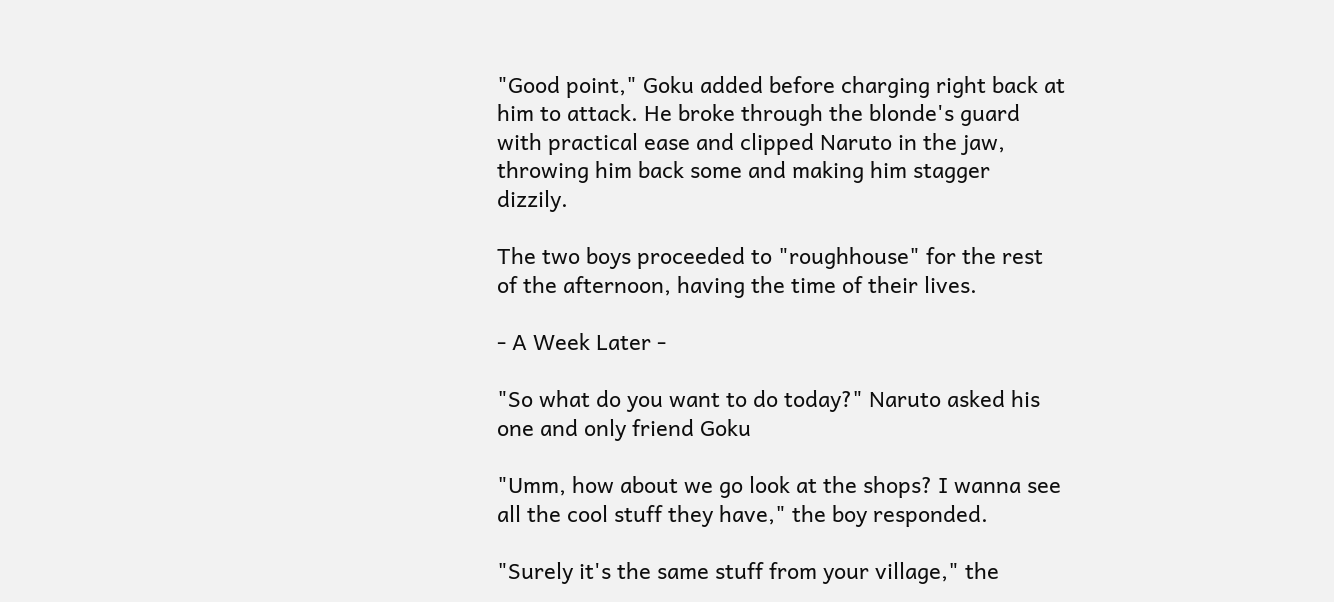"Good point," Goku added before charging right back at him to attack. He broke through the blonde's guard with practical ease and clipped Naruto in the jaw, throwing him back some and making him stagger dizzily.

The two boys proceeded to "roughhouse" for the rest of the afternoon, having the time of their lives.

- A Week Later -

"So what do you want to do today?" Naruto asked his one and only friend Goku

"Umm, how about we go look at the shops? I wanna see all the cool stuff they have," the boy responded.

"Surely it's the same stuff from your village," the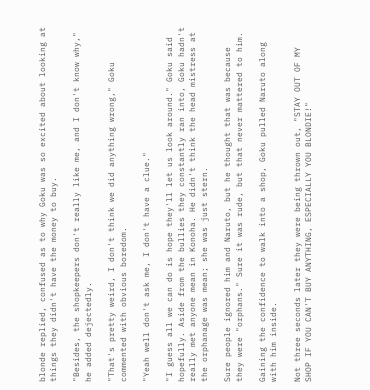blonde replied, confused as to why Goku was so excited about looking at things they didn't have the money to buy.

"Besides, the shopkeepers don't really like me, and I don't know why," he added dejectedly.

"That's pretty weird, I don't think we did anything wrong," Goku commented with obvious boredom.

"Yeah well don't ask me, I don't have a clue."

"I guess all we can do is hope they'll let us look around." Goku said hopefully. Aside from the bullies they constantly ran into, Goku hadn't really met anyone mean in Konoha. He didn't think the head mistress at the orphanage was mean; she was just stern.

Sure people ignored him and Naruto, but he thought that was because they were "orphans." Sure it was rude, but that never mattered to him.

Gaining the confidence to walk into a shop, Goku pulled Naruto along with him inside.

Not three seconds later they were being thrown out, "STAY OUT OF MY SHOP IF YOU CAN'T BUY ANYTHING, ESPECIALLY YOU BLONDIE!"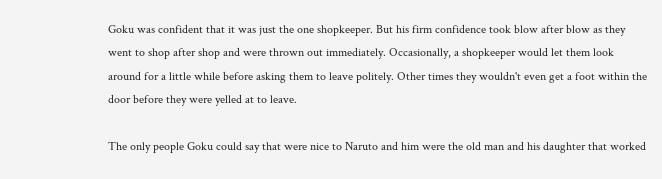Goku was confident that it was just the one shopkeeper. But his firm confidence took blow after blow as they went to shop after shop and were thrown out immediately. Occasionally, a shopkeeper would let them look around for a little while before asking them to leave politely. Other times they wouldn't even get a foot within the door before they were yelled at to leave.

The only people Goku could say that were nice to Naruto and him were the old man and his daughter that worked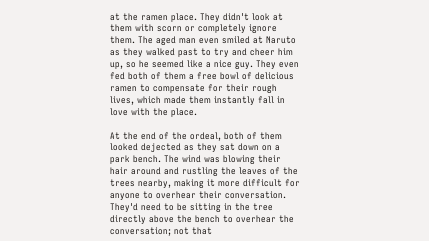at the ramen place. They didn't look at them with scorn or completely ignore them. The aged man even smiled at Naruto as they walked past to try and cheer him up, so he seemed like a nice guy. They even fed both of them a free bowl of delicious ramen to compensate for their rough lives, which made them instantly fall in love with the place.

At the end of the ordeal, both of them looked dejected as they sat down on a park bench. The wind was blowing their hair around and rustling the leaves of the trees nearby, making it more difficult for anyone to overhear their conversation. They'd need to be sitting in the tree directly above the bench to overhear the conversation; not that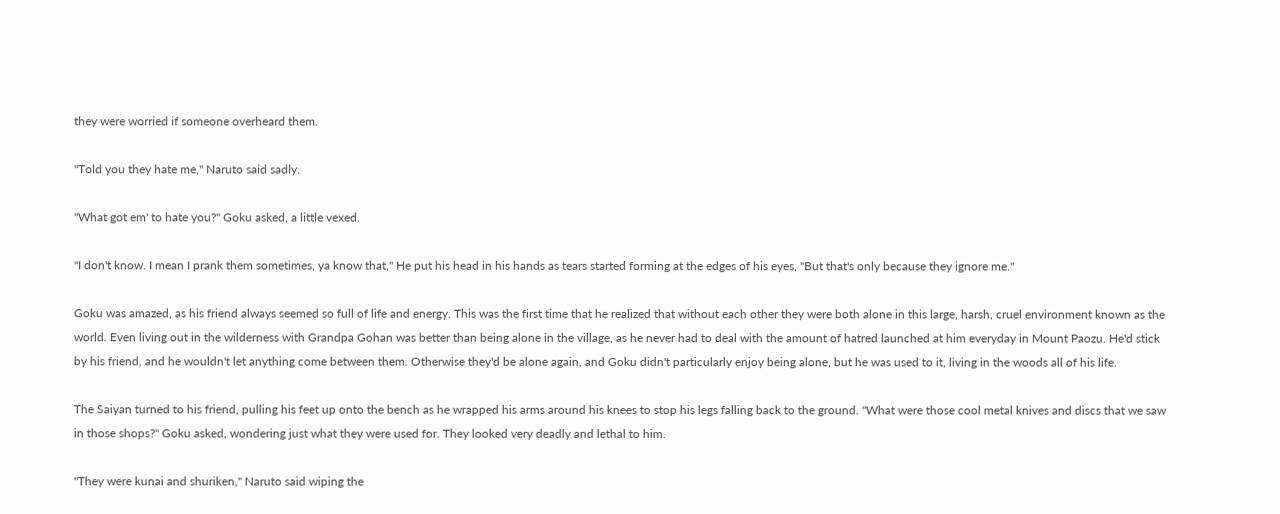they were worried if someone overheard them.

"Told you they hate me," Naruto said sadly.

"What got em' to hate you?" Goku asked, a little vexed.

"I don't know. I mean I prank them sometimes, ya know that," He put his head in his hands as tears started forming at the edges of his eyes, "But that's only because they ignore me."

Goku was amazed, as his friend always seemed so full of life and energy. This was the first time that he realized that without each other they were both alone in this large, harsh, cruel environment known as the world. Even living out in the wilderness with Grandpa Gohan was better than being alone in the village, as he never had to deal with the amount of hatred launched at him everyday in Mount Paozu. He'd stick by his friend, and he wouldn't let anything come between them. Otherwise they'd be alone again, and Goku didn't particularly enjoy being alone, but he was used to it, living in the woods all of his life.

The Saiyan turned to his friend, pulling his feet up onto the bench as he wrapped his arms around his knees to stop his legs falling back to the ground. "What were those cool metal knives and discs that we saw in those shops?" Goku asked, wondering just what they were used for. They looked very deadly and lethal to him.

"They were kunai and shuriken," Naruto said wiping the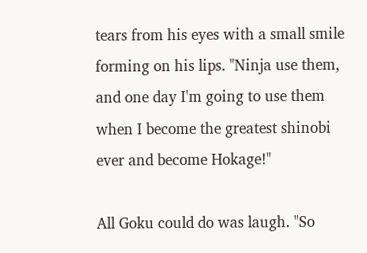tears from his eyes with a small smile forming on his lips. "Ninja use them, and one day I'm going to use them when I become the greatest shinobi ever and become Hokage!"

All Goku could do was laugh. "So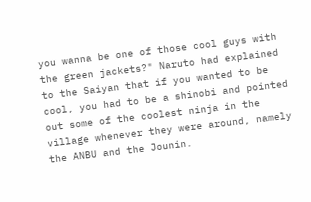you wanna be one of those cool guys with the green jackets?" Naruto had explained to the Saiyan that if you wanted to be cool, you had to be a shinobi and pointed out some of the coolest ninja in the village whenever they were around, namely the ANBU and the Jounin.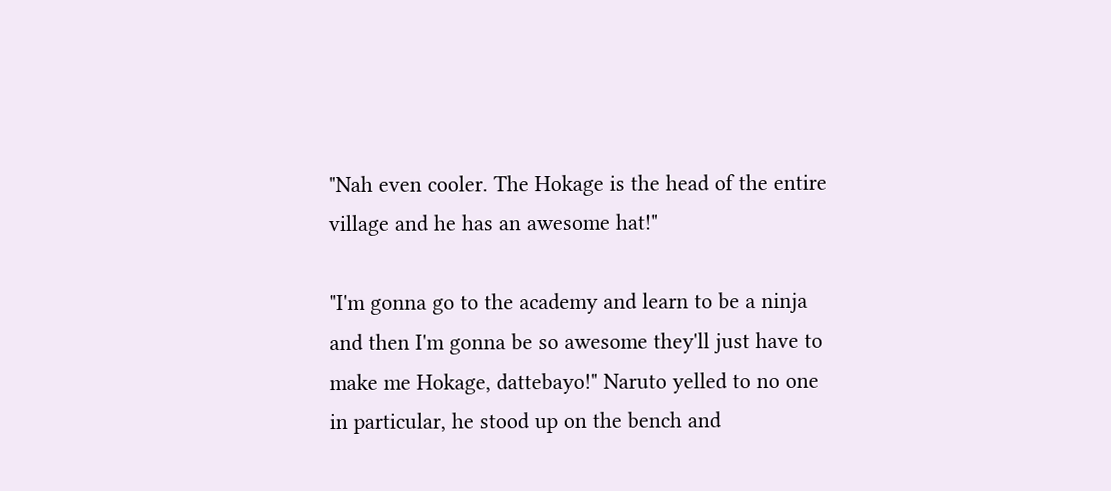"Nah even cooler. The Hokage is the head of the entire village and he has an awesome hat!"

"I'm gonna go to the academy and learn to be a ninja and then I'm gonna be so awesome they'll just have to make me Hokage, dattebayo!" Naruto yelled to no one in particular, he stood up on the bench and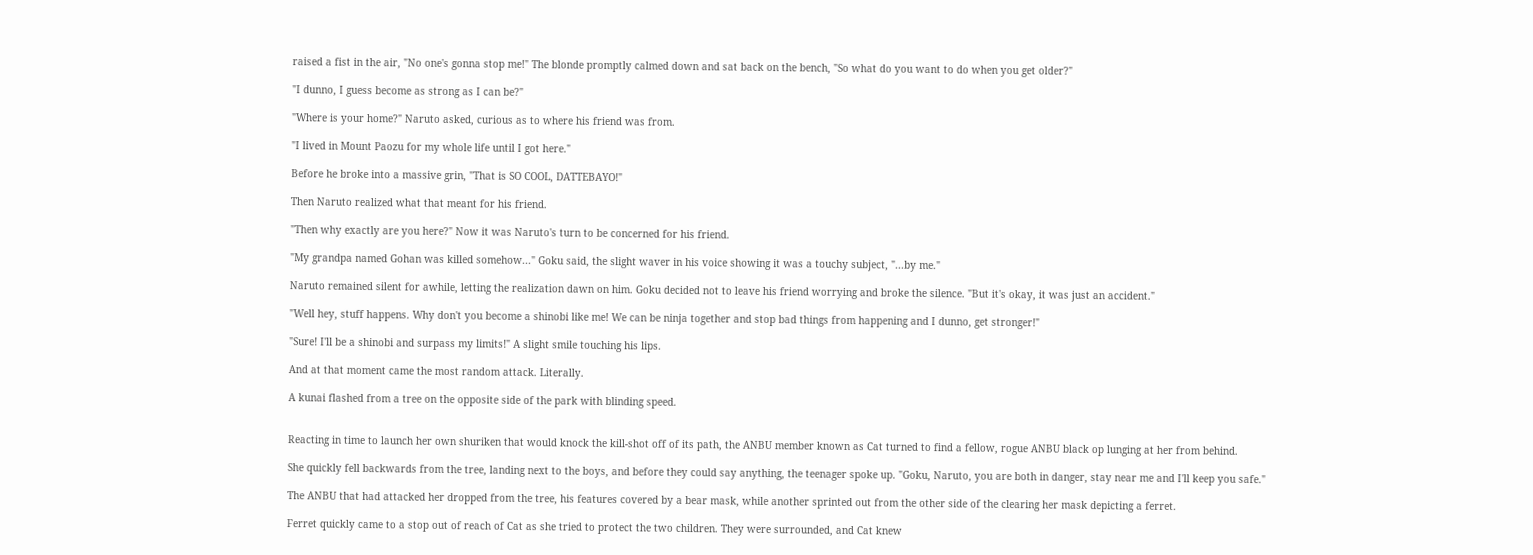raised a fist in the air, "No one's gonna stop me!" The blonde promptly calmed down and sat back on the bench, "So what do you want to do when you get older?"

"I dunno, I guess become as strong as I can be?"

"Where is your home?" Naruto asked, curious as to where his friend was from.

"I lived in Mount Paozu for my whole life until I got here."

Before he broke into a massive grin, "That is SO COOL, DATTEBAYO!"

Then Naruto realized what that meant for his friend.

"Then why exactly are you here?" Now it was Naruto's turn to be concerned for his friend.

"My grandpa named Gohan was killed somehow..." Goku said, the slight waver in his voice showing it was a touchy subject, "...by me."

Naruto remained silent for awhile, letting the realization dawn on him. Goku decided not to leave his friend worrying and broke the silence. "But it's okay, it was just an accident."

"Well hey, stuff happens. Why don't you become a shinobi like me! We can be ninja together and stop bad things from happening and I dunno, get stronger!"

"Sure! I'll be a shinobi and surpass my limits!" A slight smile touching his lips.

And at that moment came the most random attack. Literally.

A kunai flashed from a tree on the opposite side of the park with blinding speed.


Reacting in time to launch her own shuriken that would knock the kill-shot off of its path, the ANBU member known as Cat turned to find a fellow, rogue ANBU black op lunging at her from behind.

She quickly fell backwards from the tree, landing next to the boys, and before they could say anything, the teenager spoke up. "Goku, Naruto, you are both in danger, stay near me and I'll keep you safe."

The ANBU that had attacked her dropped from the tree, his features covered by a bear mask, while another sprinted out from the other side of the clearing her mask depicting a ferret.

Ferret quickly came to a stop out of reach of Cat as she tried to protect the two children. They were surrounded, and Cat knew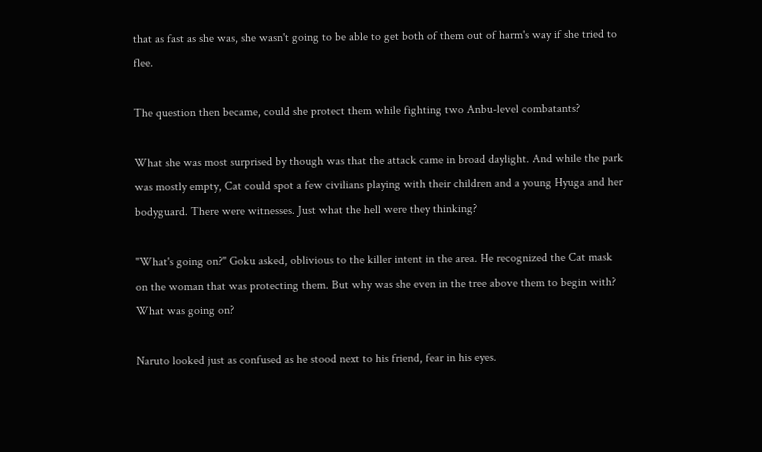that as fast as she was, she wasn't going to be able to get both of them out of harm's way if she tried to flee.

The question then became, could she protect them while fighting two Anbu-level combatants?

What she was most surprised by though was that the attack came in broad daylight. And while the park was mostly empty, Cat could spot a few civilians playing with their children and a young Hyuga and her bodyguard. There were witnesses. Just what the hell were they thinking?

"What's going on?" Goku asked, oblivious to the killer intent in the area. He recognized the Cat mask on the woman that was protecting them. But why was she even in the tree above them to begin with? What was going on?

Naruto looked just as confused as he stood next to his friend, fear in his eyes.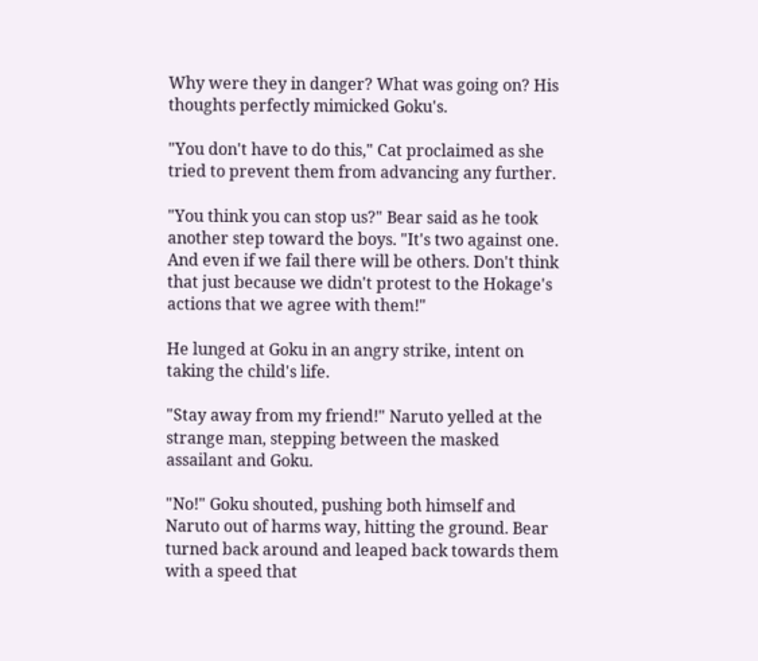Why were they in danger? What was going on? His thoughts perfectly mimicked Goku's.

"You don't have to do this," Cat proclaimed as she tried to prevent them from advancing any further.

"You think you can stop us?" Bear said as he took another step toward the boys. "It's two against one. And even if we fail there will be others. Don't think that just because we didn't protest to the Hokage's actions that we agree with them!"

He lunged at Goku in an angry strike, intent on taking the child's life.

"Stay away from my friend!" Naruto yelled at the strange man, stepping between the masked assailant and Goku.

"No!" Goku shouted, pushing both himself and Naruto out of harms way, hitting the ground. Bear turned back around and leaped back towards them with a speed that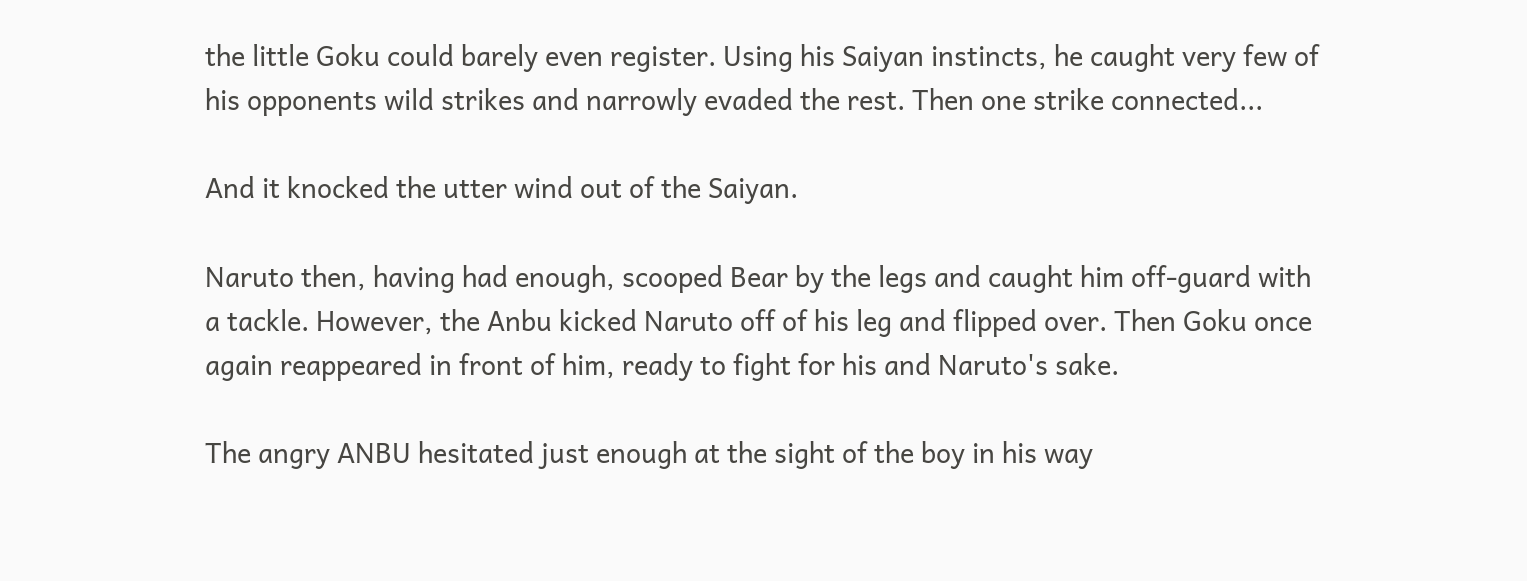the little Goku could barely even register. Using his Saiyan instincts, he caught very few of his opponents wild strikes and narrowly evaded the rest. Then one strike connected...

And it knocked the utter wind out of the Saiyan.

Naruto then, having had enough, scooped Bear by the legs and caught him off-guard with a tackle. However, the Anbu kicked Naruto off of his leg and flipped over. Then Goku once again reappeared in front of him, ready to fight for his and Naruto's sake.

The angry ANBU hesitated just enough at the sight of the boy in his way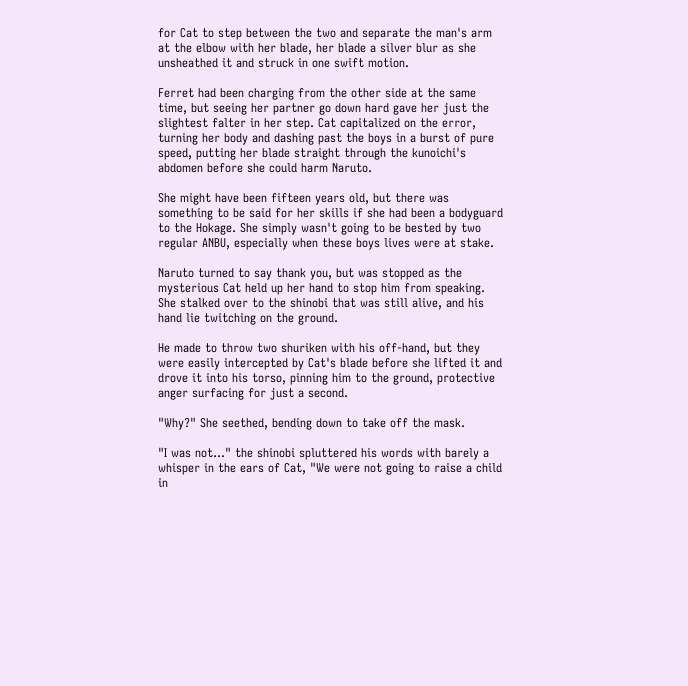for Cat to step between the two and separate the man's arm at the elbow with her blade, her blade a silver blur as she unsheathed it and struck in one swift motion.

Ferret had been charging from the other side at the same time, but seeing her partner go down hard gave her just the slightest falter in her step. Cat capitalized on the error, turning her body and dashing past the boys in a burst of pure speed, putting her blade straight through the kunoichi's abdomen before she could harm Naruto.

She might have been fifteen years old, but there was something to be said for her skills if she had been a bodyguard to the Hokage. She simply wasn't going to be bested by two regular ANBU, especially when these boys lives were at stake.

Naruto turned to say thank you, but was stopped as the mysterious Cat held up her hand to stop him from speaking. She stalked over to the shinobi that was still alive, and his hand lie twitching on the ground.

He made to throw two shuriken with his off-hand, but they were easily intercepted by Cat's blade before she lifted it and drove it into his torso, pinning him to the ground, protective anger surfacing for just a second.

"Why?" She seethed, bending down to take off the mask.

"I was not…" the shinobi spluttered his words with barely a whisper in the ears of Cat, "We were not going to raise a child in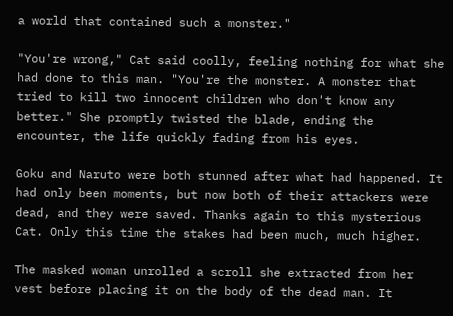a world that contained such a monster."

"You're wrong," Cat said coolly, feeling nothing for what she had done to this man. "You're the monster. A monster that tried to kill two innocent children who don't know any better." She promptly twisted the blade, ending the encounter, the life quickly fading from his eyes.

Goku and Naruto were both stunned after what had happened. It had only been moments, but now both of their attackers were dead, and they were saved. Thanks again to this mysterious Cat. Only this time the stakes had been much, much higher.

The masked woman unrolled a scroll she extracted from her vest before placing it on the body of the dead man. It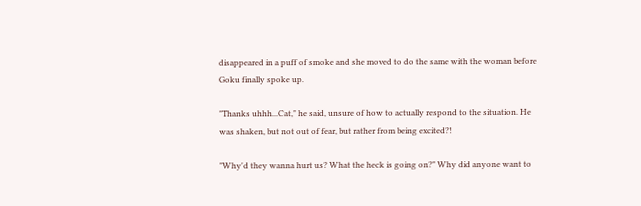disappeared in a puff of smoke and she moved to do the same with the woman before Goku finally spoke up.

"Thanks uhhh...Cat," he said, unsure of how to actually respond to the situation. He was shaken, but not out of fear, but rather from being excited?!

"Why'd they wanna hurt us? What the heck is going on?" Why did anyone want to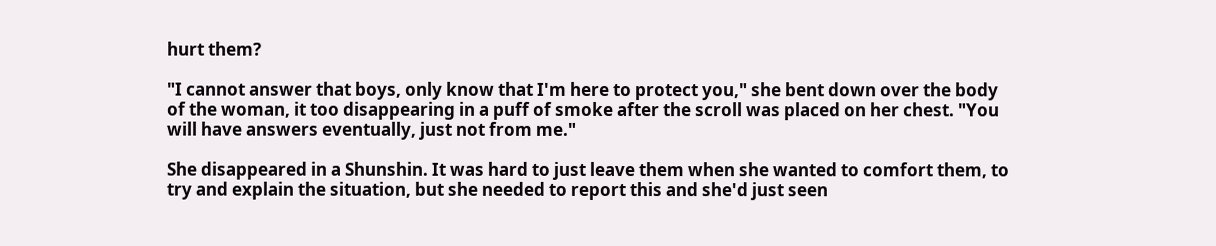hurt them?

"I cannot answer that boys, only know that I'm here to protect you," she bent down over the body of the woman, it too disappearing in a puff of smoke after the scroll was placed on her chest. "You will have answers eventually, just not from me."

She disappeared in a Shunshin. It was hard to just leave them when she wanted to comfort them, to try and explain the situation, but she needed to report this and she'd just seen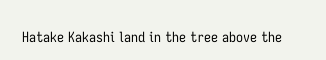Hatake Kakashi land in the tree above the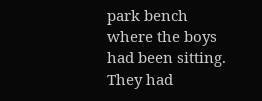park bench where the boys had been sitting. They had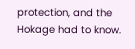protection, and the Hokage had to know.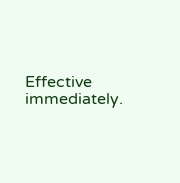Effective immediately.